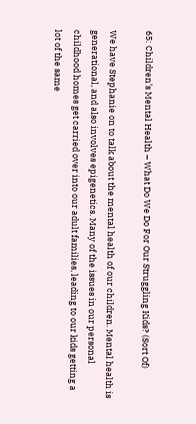65: Children’s Mental Health – What Do We Do For Our Struggling Kids? (Sort Of)

We have Stephanie on to talk about the mental health of our children. Mental health is generational, and also involves epigenetics. Many of the issues in our personal childhood homes get carried over into our adult families, leading to our kids getting a lot of the same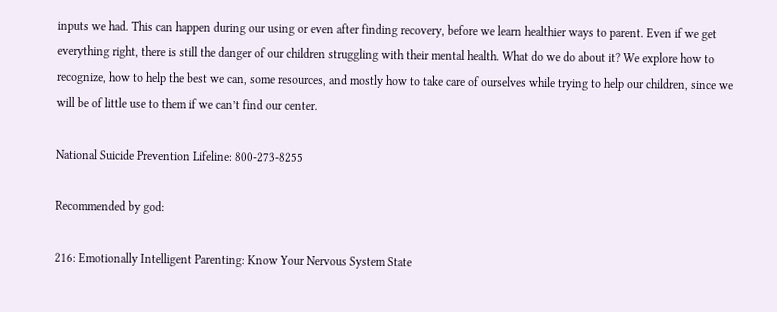inputs we had. This can happen during our using or even after finding recovery, before we learn healthier ways to parent. Even if we get everything right, there is still the danger of our children struggling with their mental health. What do we do about it? We explore how to recognize, how to help the best we can, some resources, and mostly how to take care of ourselves while trying to help our children, since we will be of little use to them if we can’t find our center.

National Suicide Prevention Lifeline: 800-273-8255

Recommended by god:

216: Emotionally Intelligent Parenting: Know Your Nervous System State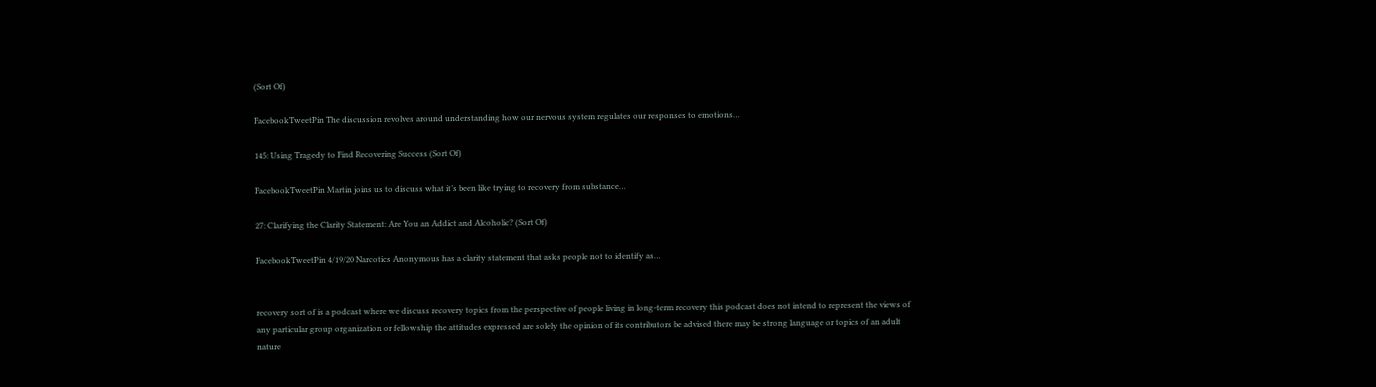(Sort Of)

FacebookTweetPin The discussion revolves around understanding how our nervous system regulates our responses to emotions…

145: Using Tragedy to Find Recovering Success (Sort Of)

FacebookTweetPin Martin joins us to discuss what it’s been like trying to recovery from substance…

27: Clarifying the Clarity Statement: Are You an Addict and Alcoholic? (Sort Of)

FacebookTweetPin 4/19/20 Narcotics Anonymous has a clarity statement that asks people not to identify as…


recovery sort of is a podcast where we discuss recovery topics from the perspective of people living in long-term recovery this podcast does not intend to represent the views of any particular group organization or fellowship the attitudes expressed are solely the opinion of its contributors be advised there may be strong language or topics of an adult nature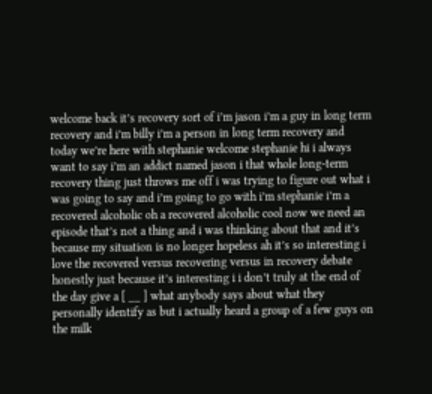welcome back it’s recovery sort of i’m jason i’m a guy in long term recovery and i’m billy i’m a person in long term recovery and today we’re here with stephanie welcome stephanie hi i always want to say i’m an addict named jason i that whole long-term recovery thing just throws me off i was trying to figure out what i was going to say and i’m going to go with i’m stephanie i’m a recovered alcoholic oh a recovered alcoholic cool now we need an episode that’s not a thing and i was thinking about that and it’s because my situation is no longer hopeless ah it’s so interesting i love the recovered versus recovering versus in recovery debate honestly just because it’s interesting i i don’t truly at the end of the day give a [ __ ] what anybody says about what they personally identify as but i actually heard a group of a few guys on the milk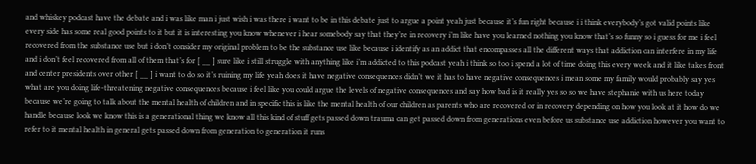and whiskey podcast have the debate and i was like man i just wish i was there i want to be in this debate just to argue a point yeah just because it’s fun right because i i think everybody’s got valid points like every side has some real good points to it but it is interesting you know whenever i hear somebody say that they’re in recovery i’m like have you learned nothing you know that’s so funny so i guess for me i feel recovered from the substance use but i don’t consider my original problem to be the substance use like because i identify as an addict that encompasses all the different ways that addiction can interfere in my life and i don’t feel recovered from all of them that’s for [ __ ] sure like i still struggle with anything like i’m addicted to this podcast yeah i think so too i spend a lot of time doing this every week and it like takes front and center presidents over other [ __ ] i want to do so it’s ruining my life yeah does it have negative consequences didn’t we it has to have negative consequences i mean some my family would probably say yes what are you doing life-threatening negative consequences because i feel like you could argue the levels of negative consequences and say how bad is it really yes so so we have stephanie with us here today because we’re going to talk about the mental health of children and in specific this is like the mental health of our children as parents who are recovered or in recovery depending on how you look at it how do we handle because look we know this is a generational thing we know all this kind of stuff gets passed down trauma can get passed down from generations even before us substance use addiction however you want to refer to it mental health in general gets passed down from generation to generation it runs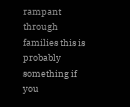rampant through families this is probably something if you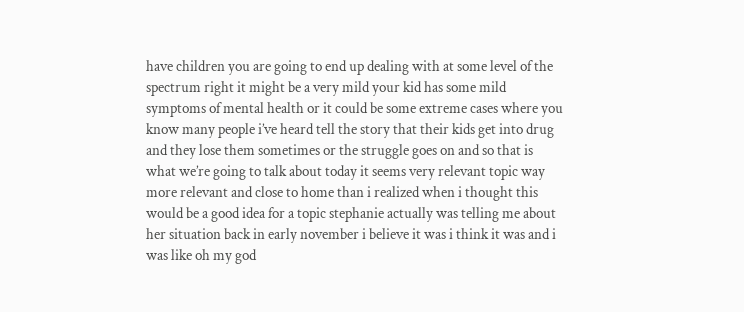have children you are going to end up dealing with at some level of the spectrum right it might be a very mild your kid has some mild symptoms of mental health or it could be some extreme cases where you know many people i’ve heard tell the story that their kids get into drug and they lose them sometimes or the struggle goes on and so that is what we’re going to talk about today it seems very relevant topic way more relevant and close to home than i realized when i thought this would be a good idea for a topic stephanie actually was telling me about her situation back in early november i believe it was i think it was and i was like oh my god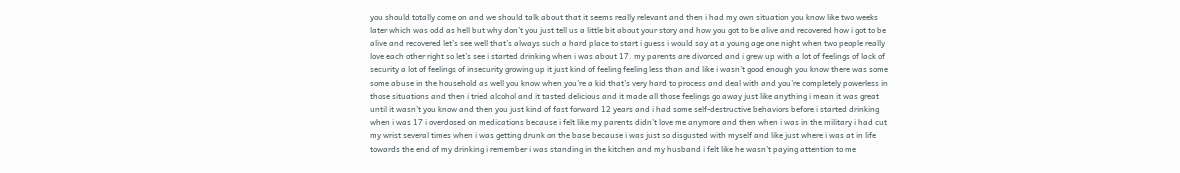you should totally come on and we should talk about that it seems really relevant and then i had my own situation you know like two weeks later which was odd as hell but why don’t you just tell us a little bit about your story and how you got to be alive and recovered how i got to be alive and recovered let’s see well that’s always such a hard place to start i guess i would say at a young age one night when two people really love each other right so let’s see i started drinking when i was about 17. my parents are divorced and i grew up with a lot of feelings of lack of security a lot of feelings of insecurity growing up it just kind of feeling feeling less than and like i wasn’t good enough you know there was some some abuse in the household as well you know when you’re a kid that’s very hard to process and deal with and you’re completely powerless in those situations and then i tried alcohol and it tasted delicious and it made all those feelings go away just like anything i mean it was great until it wasn’t you know and then you just kind of fast forward 12 years and i had some self-destructive behaviors before i started drinking when i was 17 i overdosed on medications because i felt like my parents didn’t love me anymore and then when i was in the military i had cut my wrist several times when i was getting drunk on the base because i was just so disgusted with myself and like just where i was at in life towards the end of my drinking i remember i was standing in the kitchen and my husband i felt like he wasn’t paying attention to me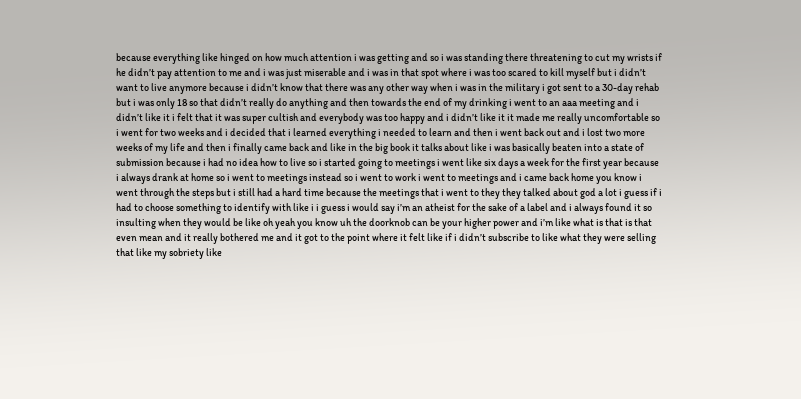because everything like hinged on how much attention i was getting and so i was standing there threatening to cut my wrists if he didn’t pay attention to me and i was just miserable and i was in that spot where i was too scared to kill myself but i didn’t want to live anymore because i didn’t know that there was any other way when i was in the military i got sent to a 30-day rehab but i was only 18 so that didn’t really do anything and then towards the end of my drinking i went to an aaa meeting and i didn’t like it i felt that it was super cultish and everybody was too happy and i didn’t like it it made me really uncomfortable so i went for two weeks and i decided that i learned everything i needed to learn and then i went back out and i lost two more weeks of my life and then i finally came back and like in the big book it talks about like i was basically beaten into a state of submission because i had no idea how to live so i started going to meetings i went like six days a week for the first year because i always drank at home so i went to meetings instead so i went to work i went to meetings and i came back home you know i went through the steps but i still had a hard time because the meetings that i went to they they talked about god a lot i guess if i had to choose something to identify with like i i guess i would say i’m an atheist for the sake of a label and i always found it so insulting when they would be like oh yeah you know uh the doorknob can be your higher power and i’m like what is that is that even mean and it really bothered me and it got to the point where it felt like if i didn’t subscribe to like what they were selling that like my sobriety like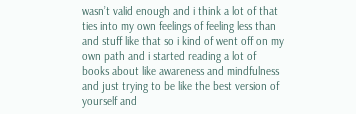wasn’t valid enough and i think a lot of that ties into my own feelings of feeling less than and stuff like that so i kind of went off on my own path and i started reading a lot of books about like awareness and mindfulness and just trying to be like the best version of yourself and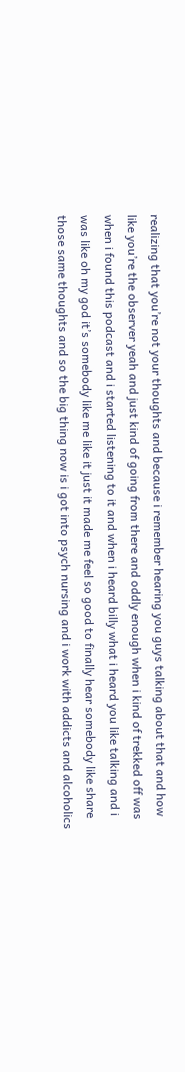realizing that you’re not your thoughts and because i remember hearing you guys talking about that and how like you’re the observer yeah and just kind of going from there and oddly enough when i kind of trekked off was when i found this podcast and i started listening to it and when i heard billy what i heard you like talking and i was like oh my god it’s somebody like me like it just it made me feel so good to finally hear somebody like share those same thoughts and so the big thing now is i got into psych nursing and i work with addicts and alcoholics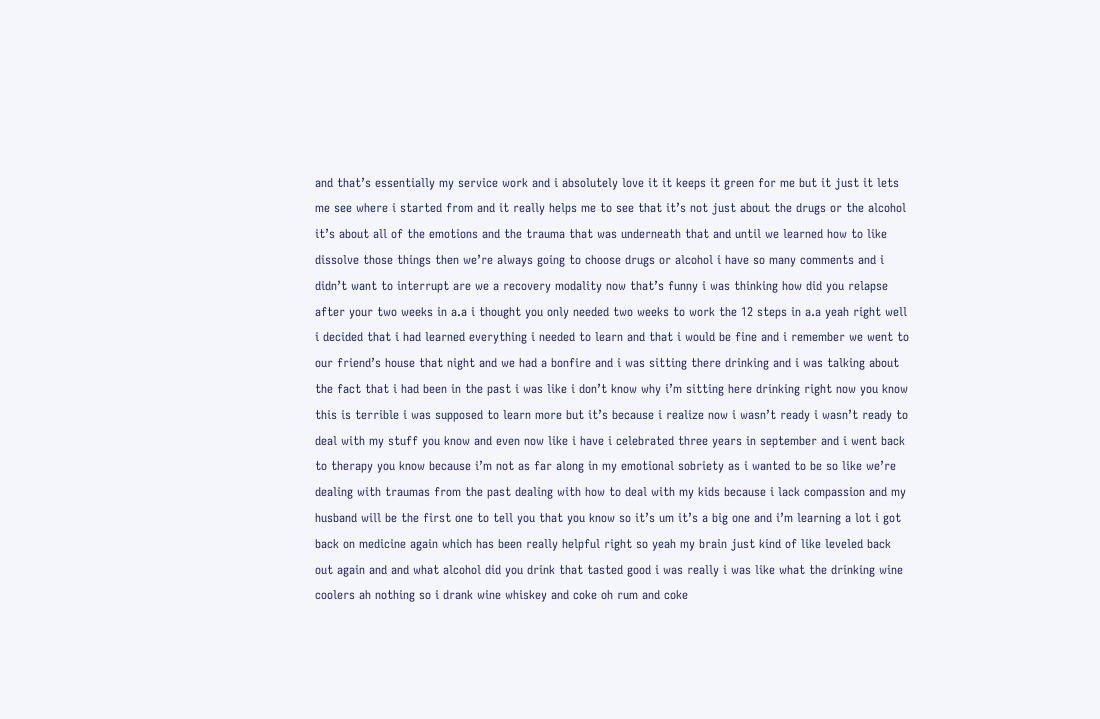and that’s essentially my service work and i absolutely love it it keeps it green for me but it just it lets me see where i started from and it really helps me to see that it’s not just about the drugs or the alcohol it’s about all of the emotions and the trauma that was underneath that and until we learned how to like dissolve those things then we’re always going to choose drugs or alcohol i have so many comments and i didn’t want to interrupt are we a recovery modality now that’s funny i was thinking how did you relapse after your two weeks in a.a i thought you only needed two weeks to work the 12 steps in a.a yeah right well i decided that i had learned everything i needed to learn and that i would be fine and i remember we went to our friend’s house that night and we had a bonfire and i was sitting there drinking and i was talking about the fact that i had been in the past i was like i don’t know why i’m sitting here drinking right now you know this is terrible i was supposed to learn more but it’s because i realize now i wasn’t ready i wasn’t ready to deal with my stuff you know and even now like i have i celebrated three years in september and i went back to therapy you know because i’m not as far along in my emotional sobriety as i wanted to be so like we’re dealing with traumas from the past dealing with how to deal with my kids because i lack compassion and my husband will be the first one to tell you that you know so it’s um it’s a big one and i’m learning a lot i got back on medicine again which has been really helpful right so yeah my brain just kind of like leveled back out again and and what alcohol did you drink that tasted good i was really i was like what the drinking wine coolers ah nothing so i drank wine whiskey and coke oh rum and coke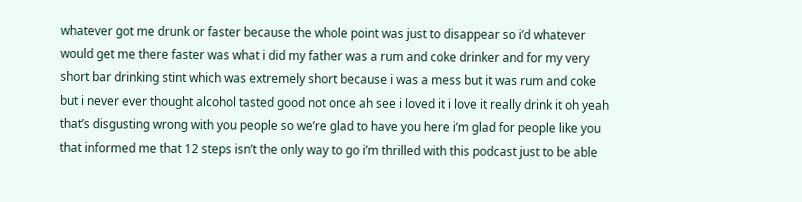whatever got me drunk or faster because the whole point was just to disappear so i’d whatever would get me there faster was what i did my father was a rum and coke drinker and for my very short bar drinking stint which was extremely short because i was a mess but it was rum and coke but i never ever thought alcohol tasted good not once ah see i loved it i love it really drink it oh yeah that’s disgusting wrong with you people so we’re glad to have you here i’m glad for people like you that informed me that 12 steps isn’t the only way to go i’m thrilled with this podcast just to be able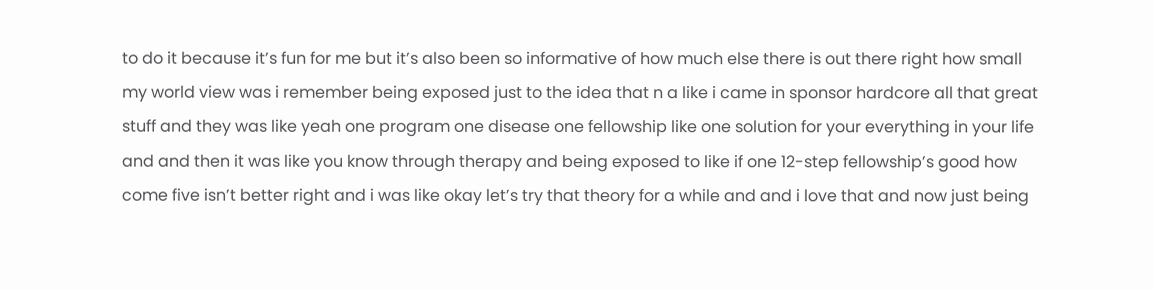to do it because it’s fun for me but it’s also been so informative of how much else there is out there right how small my world view was i remember being exposed just to the idea that n a like i came in sponsor hardcore all that great stuff and they was like yeah one program one disease one fellowship like one solution for your everything in your life and and then it was like you know through therapy and being exposed to like if one 12-step fellowship’s good how come five isn’t better right and i was like okay let’s try that theory for a while and and i love that and now just being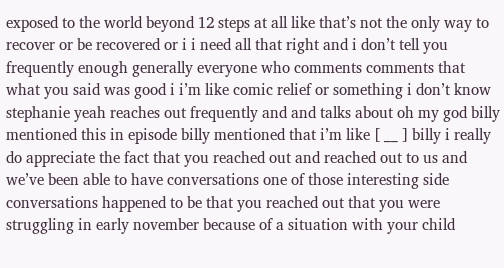exposed to the world beyond 12 steps at all like that’s not the only way to recover or be recovered or i i need all that right and i don’t tell you frequently enough generally everyone who comments comments that what you said was good i i’m like comic relief or something i don’t know stephanie yeah reaches out frequently and and talks about oh my god billy mentioned this in episode billy mentioned that i’m like [ __ ] billy i really do appreciate the fact that you reached out and reached out to us and we’ve been able to have conversations one of those interesting side conversations happened to be that you reached out that you were struggling in early november because of a situation with your child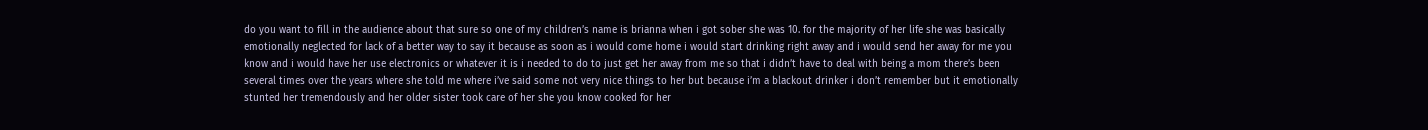do you want to fill in the audience about that sure so one of my children’s name is brianna when i got sober she was 10. for the majority of her life she was basically emotionally neglected for lack of a better way to say it because as soon as i would come home i would start drinking right away and i would send her away for me you know and i would have her use electronics or whatever it is i needed to do to just get her away from me so that i didn’t have to deal with being a mom there’s been several times over the years where she told me where i’ve said some not very nice things to her but because i’m a blackout drinker i don’t remember but it emotionally stunted her tremendously and her older sister took care of her she you know cooked for her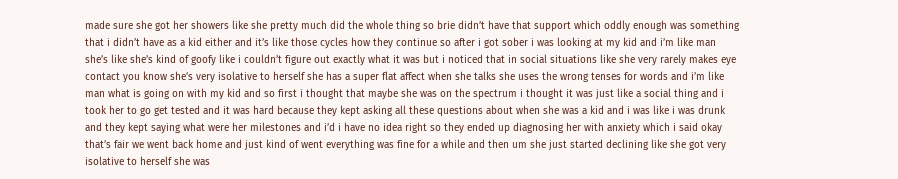made sure she got her showers like she pretty much did the whole thing so brie didn’t have that support which oddly enough was something that i didn’t have as a kid either and it’s like those cycles how they continue so after i got sober i was looking at my kid and i’m like man she’s like she’s kind of goofy like i couldn’t figure out exactly what it was but i noticed that in social situations like she very rarely makes eye contact you know she’s very isolative to herself she has a super flat affect when she talks she uses the wrong tenses for words and i’m like man what is going on with my kid and so first i thought that maybe she was on the spectrum i thought it was just like a social thing and i took her to go get tested and it was hard because they kept asking all these questions about when she was a kid and i was like i was drunk and they kept saying what were her milestones and i’d i have no idea right so they ended up diagnosing her with anxiety which i said okay that’s fair we went back home and just kind of went everything was fine for a while and then um she just started declining like she got very isolative to herself she was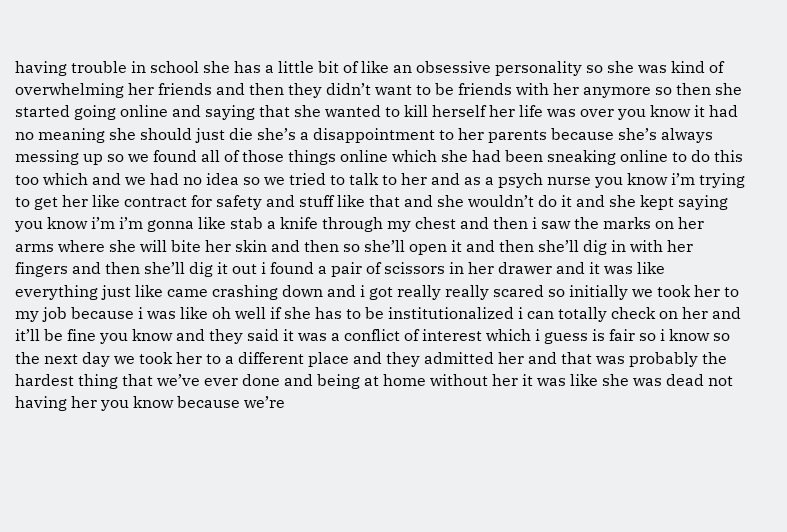having trouble in school she has a little bit of like an obsessive personality so she was kind of overwhelming her friends and then they didn’t want to be friends with her anymore so then she started going online and saying that she wanted to kill herself her life was over you know it had no meaning she should just die she’s a disappointment to her parents because she’s always messing up so we found all of those things online which she had been sneaking online to do this too which and we had no idea so we tried to talk to her and as a psych nurse you know i’m trying to get her like contract for safety and stuff like that and she wouldn’t do it and she kept saying you know i’m i’m gonna like stab a knife through my chest and then i saw the marks on her arms where she will bite her skin and then so she’ll open it and then she’ll dig in with her fingers and then she’ll dig it out i found a pair of scissors in her drawer and it was like everything just like came crashing down and i got really really scared so initially we took her to my job because i was like oh well if she has to be institutionalized i can totally check on her and it’ll be fine you know and they said it was a conflict of interest which i guess is fair so i know so the next day we took her to a different place and they admitted her and that was probably the hardest thing that we’ve ever done and being at home without her it was like she was dead not having her you know because we’re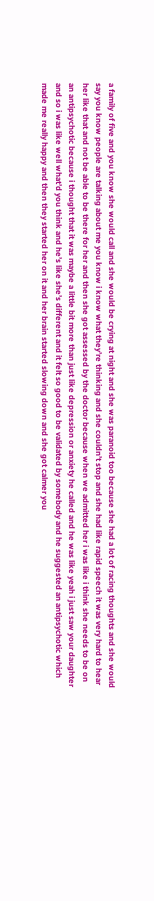a family of five and you know she would call and she would be crying at night and she was paranoid too because she had a lot of racing thoughts and she would say you know people are talking about me you know i know what they’re thinking and she couldn’t stop and she had like rapid speech it was very hard to hear her like that and not be able to be there for her and then she got assessed by the doctor because when we admitted her i was like i think she needs to be on an antipsychotic because i thought that it was maybe a little bit more than just like depression or anxiety he called and he was like yeah i just saw your daughter and so i was like well what’d you think and he’s like she’s different and it felt so good to be validated by somebody and he suggested an antipsychotic which made me really happy and then they started her on it and her brain started slowing down and she got calmer you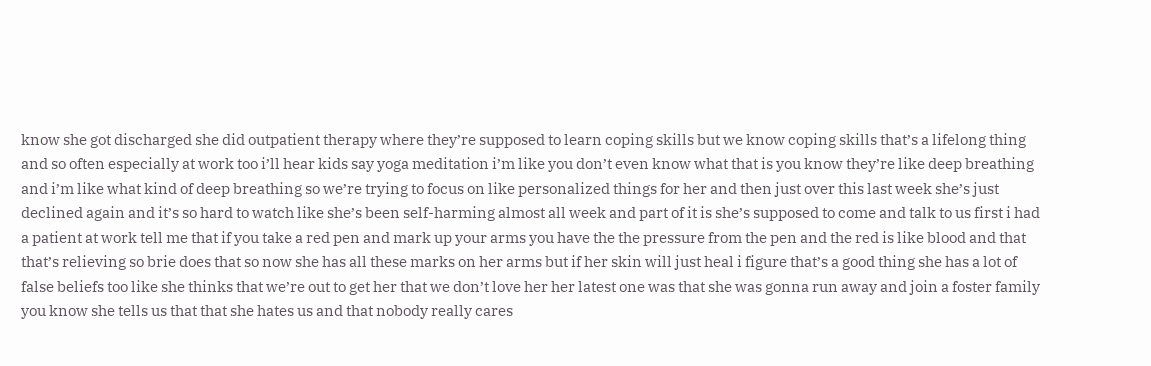know she got discharged she did outpatient therapy where they’re supposed to learn coping skills but we know coping skills that’s a lifelong thing and so often especially at work too i’ll hear kids say yoga meditation i’m like you don’t even know what that is you know they’re like deep breathing and i’m like what kind of deep breathing so we’re trying to focus on like personalized things for her and then just over this last week she’s just declined again and it’s so hard to watch like she’s been self-harming almost all week and part of it is she’s supposed to come and talk to us first i had a patient at work tell me that if you take a red pen and mark up your arms you have the the pressure from the pen and the red is like blood and that that’s relieving so brie does that so now she has all these marks on her arms but if her skin will just heal i figure that’s a good thing she has a lot of false beliefs too like she thinks that we’re out to get her that we don’t love her her latest one was that she was gonna run away and join a foster family you know she tells us that that she hates us and that nobody really cares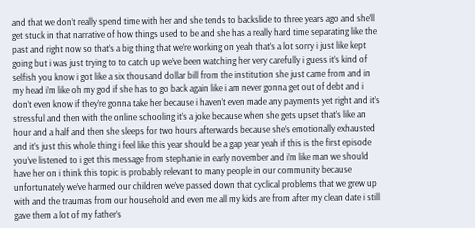and that we don’t really spend time with her and she tends to backslide to three years ago and she’ll get stuck in that narrative of how things used to be and she has a really hard time separating like the past and right now so that’s a big thing that we’re working on yeah that’s a lot sorry i just like kept going but i was just trying to to catch up we’ve been watching her very carefully i guess it’s kind of selfish you know i got like a six thousand dollar bill from the institution she just came from and in my head i’m like oh my god if she has to go back again like i am never gonna get out of debt and i don’t even know if they’re gonna take her because i haven’t even made any payments yet right and it’s stressful and then with the online schooling it’s a joke because when she gets upset that’s like an hour and a half and then she sleeps for two hours afterwards because she’s emotionally exhausted and it’s just this whole thing i feel like this year should be a gap year yeah if this is the first episode you’ve listened to i get this message from stephanie in early november and i’m like man we should have her on i think this topic is probably relevant to many people in our community because unfortunately we’ve harmed our children we’ve passed down that cyclical problems that we grew up with and the traumas from our household and even me all my kids are from after my clean date i still gave them a lot of my father’s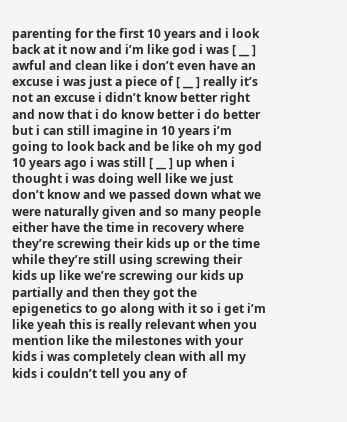parenting for the first 10 years and i look back at it now and i’m like god i was [ __ ] awful and clean like i don’t even have an excuse i was just a piece of [ __ ] really it’s not an excuse i didn’t know better right and now that i do know better i do better but i can still imagine in 10 years i’m going to look back and be like oh my god 10 years ago i was still [ __ ] up when i thought i was doing well like we just don’t know and we passed down what we were naturally given and so many people either have the time in recovery where they’re screwing their kids up or the time while they’re still using screwing their kids up like we’re screwing our kids up partially and then they got the epigenetics to go along with it so i get i’m like yeah this is really relevant when you mention like the milestones with your kids i was completely clean with all my kids i couldn’t tell you any of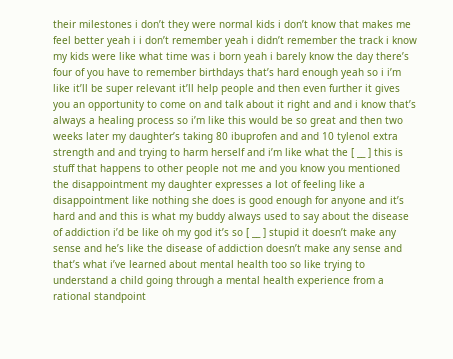their milestones i don’t they were normal kids i don’t know that makes me feel better yeah i i don’t remember yeah i didn’t remember the track i know my kids were like what time was i born yeah i barely know the day there’s four of you have to remember birthdays that’s hard enough yeah so i i’m like it’ll be super relevant it’ll help people and then even further it gives you an opportunity to come on and talk about it right and and i know that’s always a healing process so i’m like this would be so great and then two weeks later my daughter’s taking 80 ibuprofen and and 10 tylenol extra strength and and trying to harm herself and i’m like what the [ __ ] this is stuff that happens to other people not me and you know you mentioned the disappointment my daughter expresses a lot of feeling like a disappointment like nothing she does is good enough for anyone and it’s hard and and this is what my buddy always used to say about the disease of addiction i’d be like oh my god it’s so [ __ ] stupid it doesn’t make any sense and he’s like the disease of addiction doesn’t make any sense and that’s what i’ve learned about mental health too so like trying to understand a child going through a mental health experience from a rational standpoint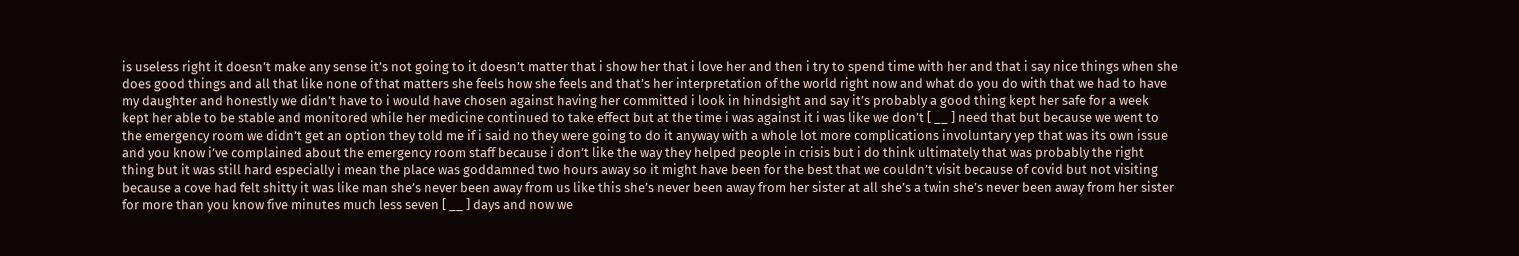is useless right it doesn’t make any sense it’s not going to it doesn’t matter that i show her that i love her and then i try to spend time with her and that i say nice things when she does good things and all that like none of that matters she feels how she feels and that’s her interpretation of the world right now and what do you do with that we had to have my daughter and honestly we didn’t have to i would have chosen against having her committed i look in hindsight and say it’s probably a good thing kept her safe for a week kept her able to be stable and monitored while her medicine continued to take effect but at the time i was against it i was like we don’t [ __ ] need that but because we went to the emergency room we didn’t get an option they told me if i said no they were going to do it anyway with a whole lot more complications involuntary yep that was its own issue and you know i’ve complained about the emergency room staff because i don’t like the way they helped people in crisis but i do think ultimately that was probably the right thing but it was still hard especially i mean the place was goddamned two hours away so it might have been for the best that we couldn’t visit because of covid but not visiting because a cove had felt shitty it was like man she’s never been away from us like this she’s never been away from her sister at all she’s a twin she’s never been away from her sister for more than you know five minutes much less seven [ __ ] days and now we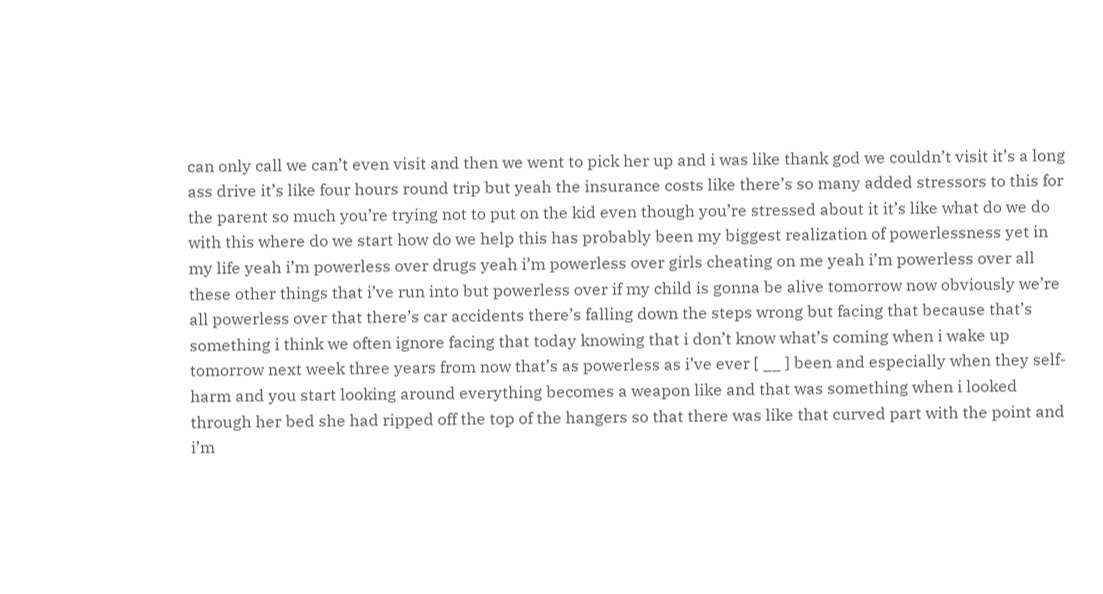can only call we can’t even visit and then we went to pick her up and i was like thank god we couldn’t visit it’s a long ass drive it’s like four hours round trip but yeah the insurance costs like there’s so many added stressors to this for the parent so much you’re trying not to put on the kid even though you’re stressed about it it’s like what do we do with this where do we start how do we help this has probably been my biggest realization of powerlessness yet in my life yeah i’m powerless over drugs yeah i’m powerless over girls cheating on me yeah i’m powerless over all these other things that i’ve run into but powerless over if my child is gonna be alive tomorrow now obviously we’re all powerless over that there’s car accidents there’s falling down the steps wrong but facing that because that’s something i think we often ignore facing that today knowing that i don’t know what’s coming when i wake up tomorrow next week three years from now that’s as powerless as i’ve ever [ __ ] been and especially when they self-harm and you start looking around everything becomes a weapon like and that was something when i looked through her bed she had ripped off the top of the hangers so that there was like that curved part with the point and i’m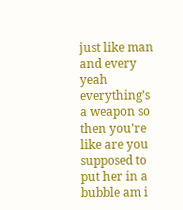just like man and every yeah everything’s a weapon so then you’re like are you supposed to put her in a bubble am i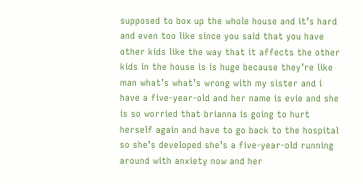supposed to box up the whole house and it’s hard and even too like since you said that you have other kids like the way that it affects the other kids in the house is is huge because they’re like man what’s what’s wrong with my sister and i have a five-year-old and her name is evie and she is so worried that brianna is going to hurt herself again and have to go back to the hospital so she’s developed she’s a five-year-old running around with anxiety now and her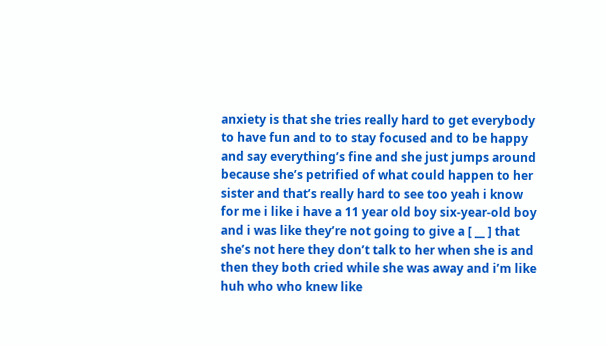anxiety is that she tries really hard to get everybody to have fun and to to stay focused and to be happy and say everything’s fine and she just jumps around because she’s petrified of what could happen to her sister and that’s really hard to see too yeah i know for me i like i have a 11 year old boy six-year-old boy and i was like they’re not going to give a [ __ ] that she’s not here they don’t talk to her when she is and then they both cried while she was away and i’m like huh who who knew like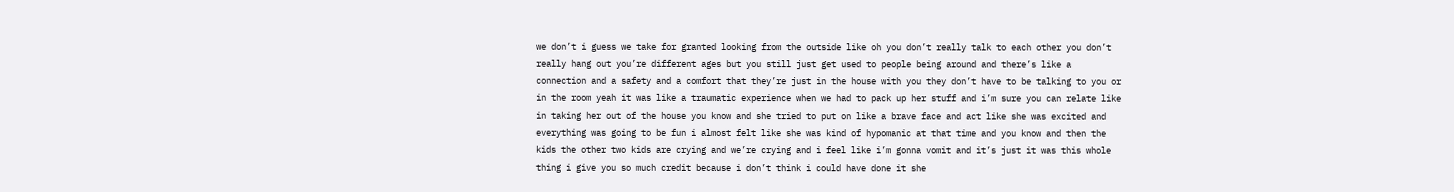we don’t i guess we take for granted looking from the outside like oh you don’t really talk to each other you don’t really hang out you’re different ages but you still just get used to people being around and there’s like a connection and a safety and a comfort that they’re just in the house with you they don’t have to be talking to you or in the room yeah it was like a traumatic experience when we had to pack up her stuff and i’m sure you can relate like in taking her out of the house you know and she tried to put on like a brave face and act like she was excited and everything was going to be fun i almost felt like she was kind of hypomanic at that time and you know and then the kids the other two kids are crying and we’re crying and i feel like i’m gonna vomit and it’s just it was this whole thing i give you so much credit because i don’t think i could have done it she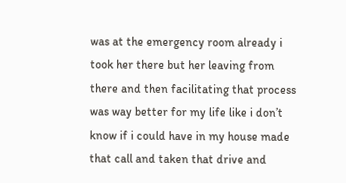was at the emergency room already i took her there but her leaving from there and then facilitating that process was way better for my life like i don’t know if i could have in my house made that call and taken that drive and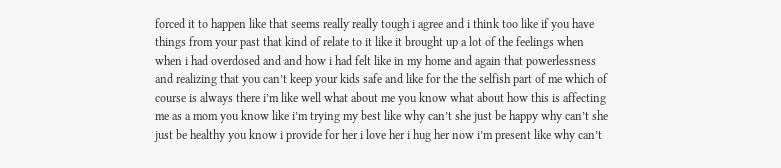forced it to happen like that seems really really tough i agree and i think too like if you have things from your past that kind of relate to it like it brought up a lot of the feelings when when i had overdosed and and how i had felt like in my home and again that powerlessness and realizing that you can’t keep your kids safe and like for the the selfish part of me which of course is always there i’m like well what about me you know what about how this is affecting me as a mom you know like i’m trying my best like why can’t she just be happy why can’t she just be healthy you know i provide for her i love her i hug her now i’m present like why can’t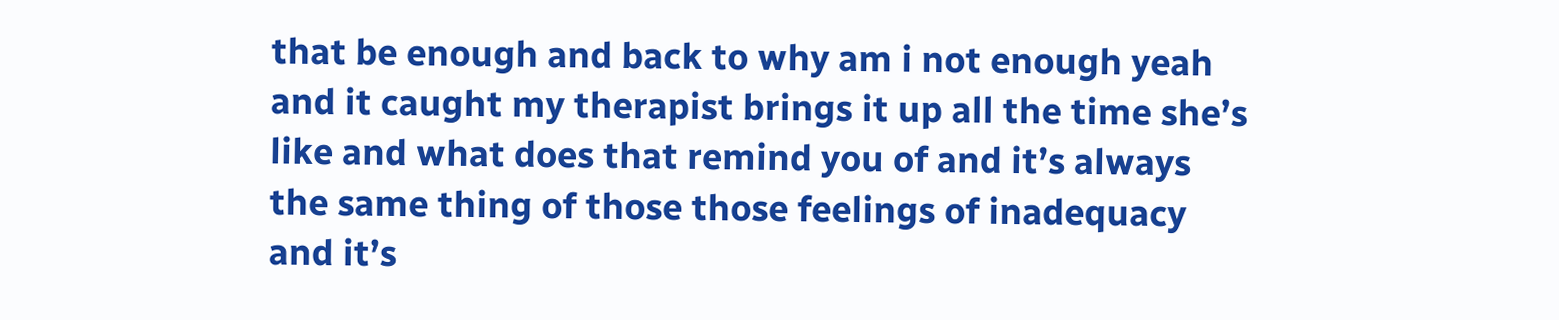that be enough and back to why am i not enough yeah and it caught my therapist brings it up all the time she’s like and what does that remind you of and it’s always the same thing of those those feelings of inadequacy and it’s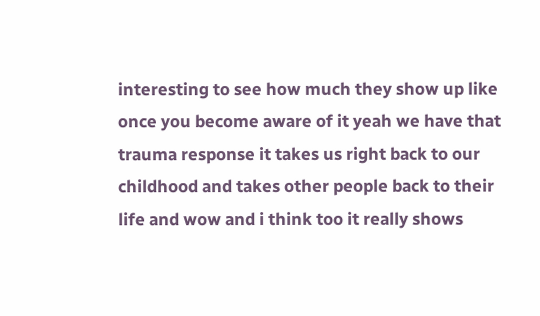interesting to see how much they show up like once you become aware of it yeah we have that trauma response it takes us right back to our childhood and takes other people back to their life and wow and i think too it really shows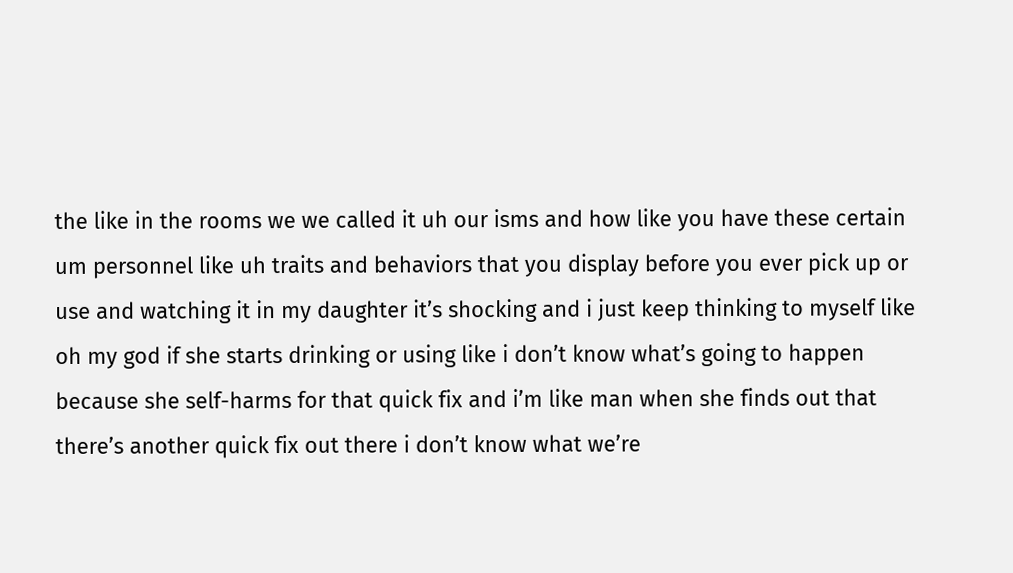the like in the rooms we we called it uh our isms and how like you have these certain um personnel like uh traits and behaviors that you display before you ever pick up or use and watching it in my daughter it’s shocking and i just keep thinking to myself like oh my god if she starts drinking or using like i don’t know what’s going to happen because she self-harms for that quick fix and i’m like man when she finds out that there’s another quick fix out there i don’t know what we’re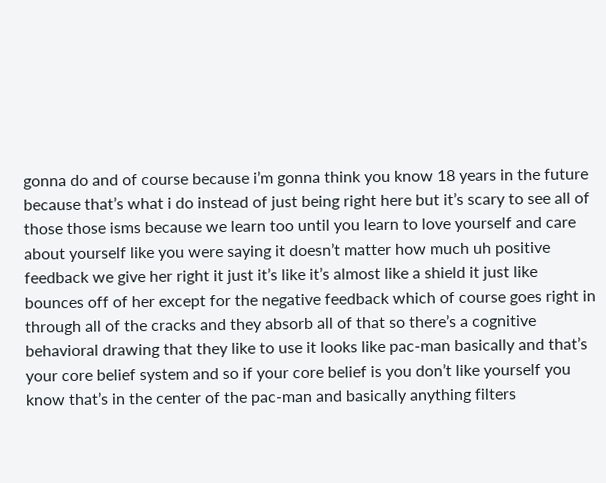gonna do and of course because i’m gonna think you know 18 years in the future because that’s what i do instead of just being right here but it’s scary to see all of those those isms because we learn too until you learn to love yourself and care about yourself like you were saying it doesn’t matter how much uh positive feedback we give her right it just it’s like it’s almost like a shield it just like bounces off of her except for the negative feedback which of course goes right in through all of the cracks and they absorb all of that so there’s a cognitive behavioral drawing that they like to use it looks like pac-man basically and that’s your core belief system and so if your core belief is you don’t like yourself you know that’s in the center of the pac-man and basically anything filters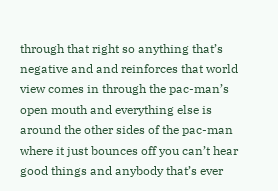through that right so anything that’s negative and and reinforces that world view comes in through the pac-man’s open mouth and everything else is around the other sides of the pac-man where it just bounces off you can’t hear good things and anybody that’s ever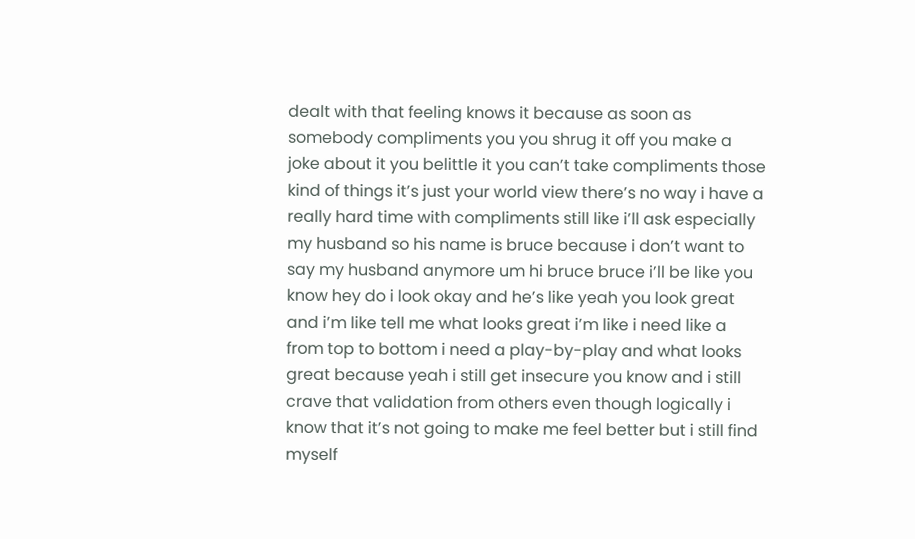dealt with that feeling knows it because as soon as somebody compliments you you shrug it off you make a joke about it you belittle it you can’t take compliments those kind of things it’s just your world view there’s no way i have a really hard time with compliments still like i’ll ask especially my husband so his name is bruce because i don’t want to say my husband anymore um hi bruce bruce i’ll be like you know hey do i look okay and he’s like yeah you look great and i’m like tell me what looks great i’m like i need like a from top to bottom i need a play-by-play and what looks great because yeah i still get insecure you know and i still crave that validation from others even though logically i know that it’s not going to make me feel better but i still find myself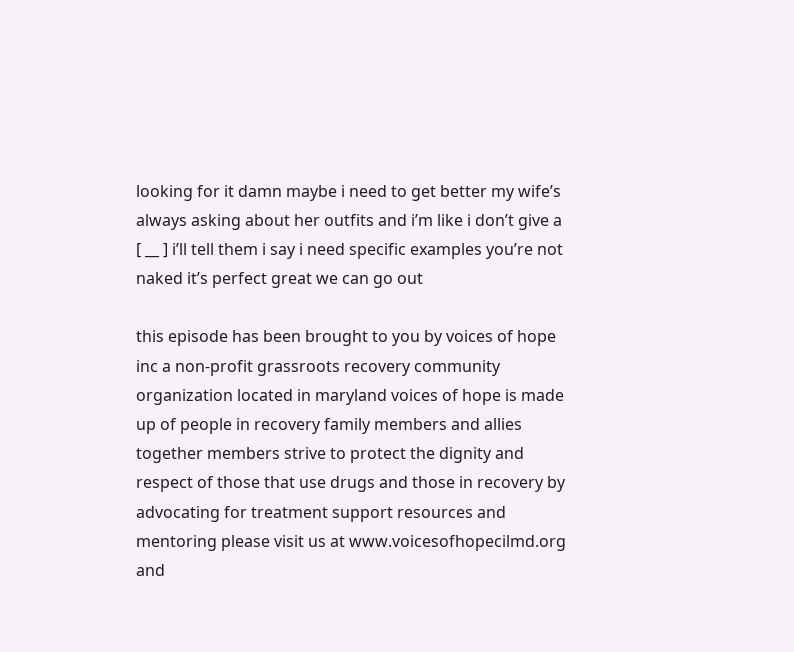looking for it damn maybe i need to get better my wife’s always asking about her outfits and i’m like i don’t give a [ __ ] i’ll tell them i say i need specific examples you’re not naked it’s perfect great we can go out

this episode has been brought to you by voices of hope inc a non-profit grassroots recovery community organization located in maryland voices of hope is made up of people in recovery family members and allies together members strive to protect the dignity and respect of those that use drugs and those in recovery by advocating for treatment support resources and mentoring please visit us at www.voicesofhopecilmd.org and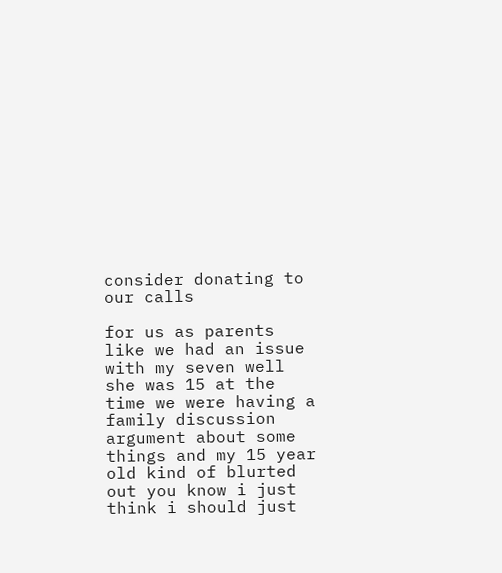consider donating to our calls

for us as parents like we had an issue with my seven well she was 15 at the time we were having a family discussion argument about some things and my 15 year old kind of blurted out you know i just think i should just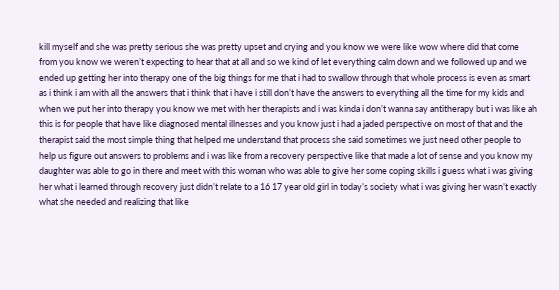kill myself and she was pretty serious she was pretty upset and crying and you know we were like wow where did that come from you know we weren’t expecting to hear that at all and so we kind of let everything calm down and we followed up and we ended up getting her into therapy one of the big things for me that i had to swallow through that whole process is even as smart as i think i am with all the answers that i think that i have i still don’t have the answers to everything all the time for my kids and when we put her into therapy you know we met with her therapists and i was kinda i don’t wanna say antitherapy but i was like ah this is for people that have like diagnosed mental illnesses and you know just i had a jaded perspective on most of that and the therapist said the most simple thing that helped me understand that process she said sometimes we just need other people to help us figure out answers to problems and i was like from a recovery perspective like that made a lot of sense and you know my daughter was able to go in there and meet with this woman who was able to give her some coping skills i guess what i was giving her what i learned through recovery just didn’t relate to a 16 17 year old girl in today’s society what i was giving her wasn’t exactly what she needed and realizing that like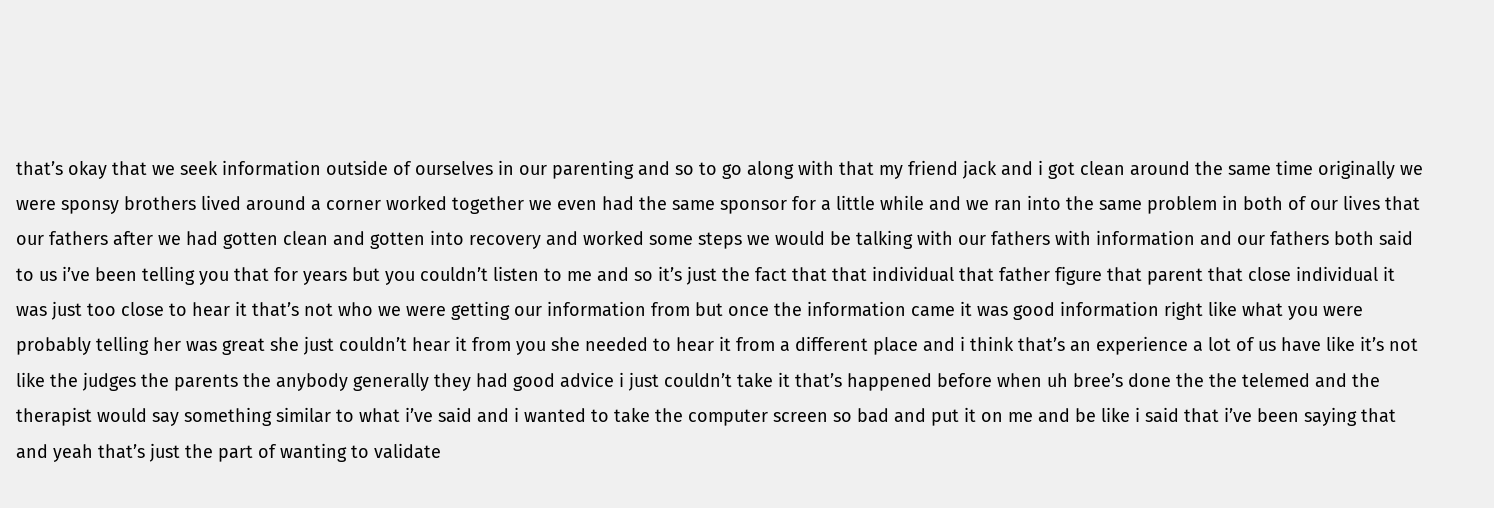that’s okay that we seek information outside of ourselves in our parenting and so to go along with that my friend jack and i got clean around the same time originally we were sponsy brothers lived around a corner worked together we even had the same sponsor for a little while and we ran into the same problem in both of our lives that our fathers after we had gotten clean and gotten into recovery and worked some steps we would be talking with our fathers with information and our fathers both said to us i’ve been telling you that for years but you couldn’t listen to me and so it’s just the fact that that individual that father figure that parent that close individual it was just too close to hear it that’s not who we were getting our information from but once the information came it was good information right like what you were probably telling her was great she just couldn’t hear it from you she needed to hear it from a different place and i think that’s an experience a lot of us have like it’s not like the judges the parents the anybody generally they had good advice i just couldn’t take it that’s happened before when uh bree’s done the the telemed and the therapist would say something similar to what i’ve said and i wanted to take the computer screen so bad and put it on me and be like i said that i’ve been saying that and yeah that’s just the part of wanting to validate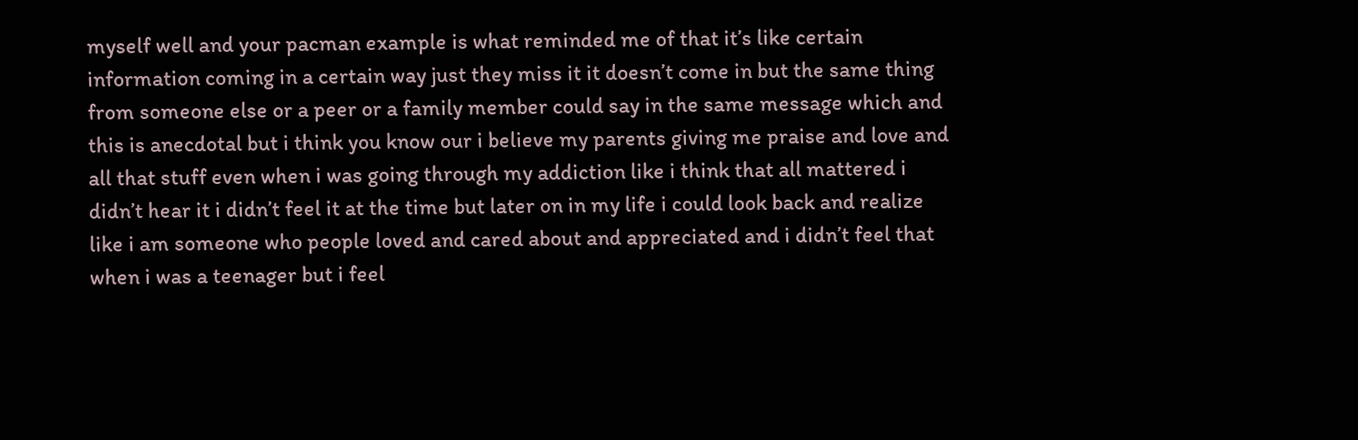myself well and your pacman example is what reminded me of that it’s like certain information coming in a certain way just they miss it it doesn’t come in but the same thing from someone else or a peer or a family member could say in the same message which and this is anecdotal but i think you know our i believe my parents giving me praise and love and all that stuff even when i was going through my addiction like i think that all mattered i didn’t hear it i didn’t feel it at the time but later on in my life i could look back and realize like i am someone who people loved and cared about and appreciated and i didn’t feel that when i was a teenager but i feel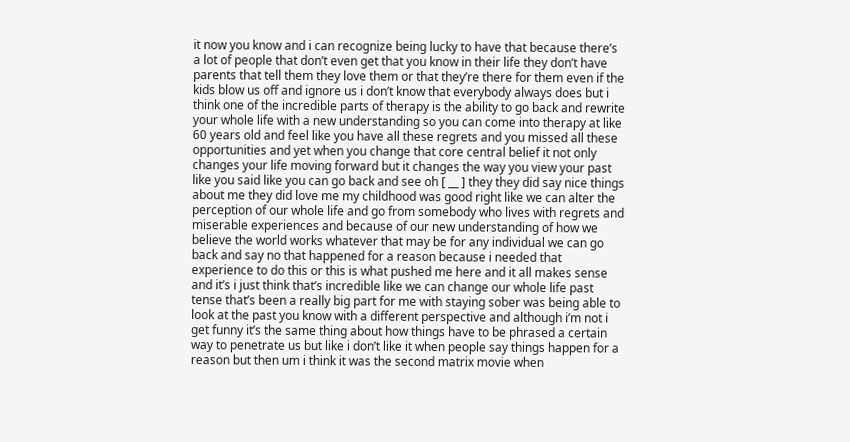it now you know and i can recognize being lucky to have that because there’s a lot of people that don’t even get that you know in their life they don’t have parents that tell them they love them or that they’re there for them even if the kids blow us off and ignore us i don’t know that everybody always does but i think one of the incredible parts of therapy is the ability to go back and rewrite your whole life with a new understanding so you can come into therapy at like 60 years old and feel like you have all these regrets and you missed all these opportunities and yet when you change that core central belief it not only changes your life moving forward but it changes the way you view your past like you said like you can go back and see oh [ __ ] they they did say nice things about me they did love me my childhood was good right like we can alter the perception of our whole life and go from somebody who lives with regrets and miserable experiences and because of our new understanding of how we believe the world works whatever that may be for any individual we can go back and say no that happened for a reason because i needed that experience to do this or this is what pushed me here and it all makes sense and it’s i just think that’s incredible like we can change our whole life past tense that’s been a really big part for me with staying sober was being able to look at the past you know with a different perspective and although i’m not i get funny it’s the same thing about how things have to be phrased a certain way to penetrate us but like i don’t like it when people say things happen for a reason but then um i think it was the second matrix movie when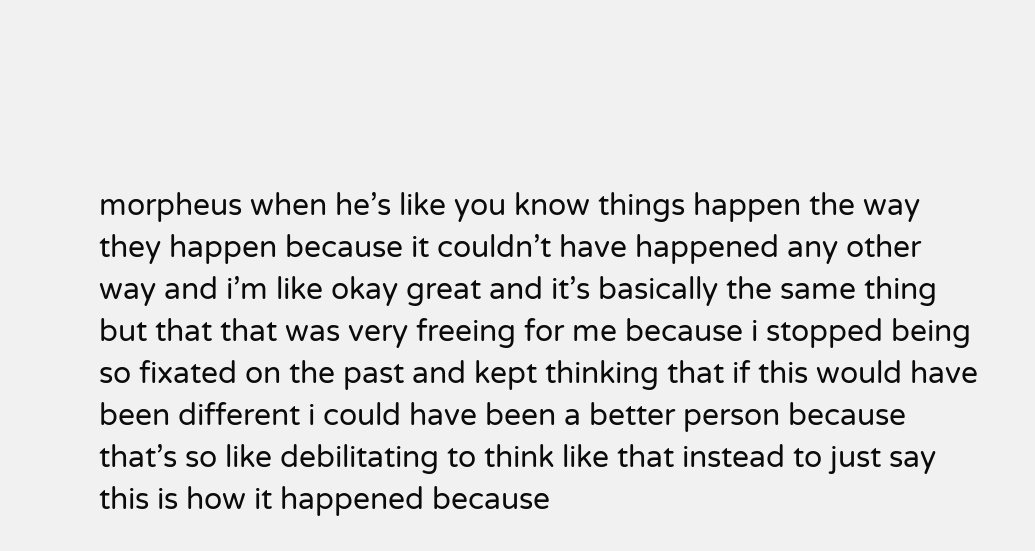morpheus when he’s like you know things happen the way they happen because it couldn’t have happened any other way and i’m like okay great and it’s basically the same thing but that that was very freeing for me because i stopped being so fixated on the past and kept thinking that if this would have been different i could have been a better person because that’s so like debilitating to think like that instead to just say this is how it happened because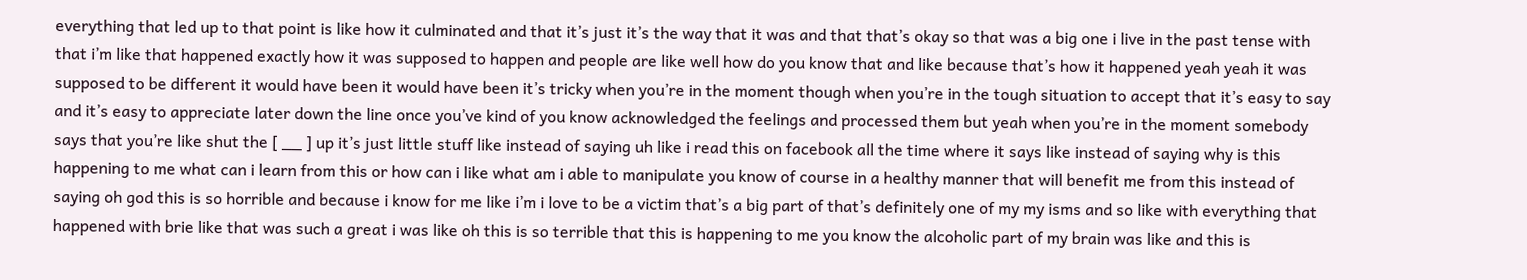everything that led up to that point is like how it culminated and that it’s just it’s the way that it was and that that’s okay so that was a big one i live in the past tense with that i’m like that happened exactly how it was supposed to happen and people are like well how do you know that and like because that’s how it happened yeah yeah it was supposed to be different it would have been it would have been it’s tricky when you’re in the moment though when you’re in the tough situation to accept that it’s easy to say and it’s easy to appreciate later down the line once you’ve kind of you know acknowledged the feelings and processed them but yeah when you’re in the moment somebody says that you’re like shut the [ __ ] up it’s just little stuff like instead of saying uh like i read this on facebook all the time where it says like instead of saying why is this happening to me what can i learn from this or how can i like what am i able to manipulate you know of course in a healthy manner that will benefit me from this instead of saying oh god this is so horrible and because i know for me like i’m i love to be a victim that’s a big part of that’s definitely one of my my isms and so like with everything that happened with brie like that was such a great i was like oh this is so terrible that this is happening to me you know the alcoholic part of my brain was like and this is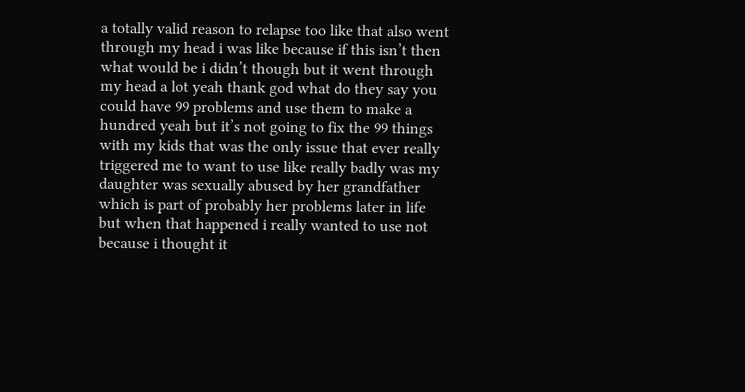a totally valid reason to relapse too like that also went through my head i was like because if this isn’t then what would be i didn’t though but it went through my head a lot yeah thank god what do they say you could have 99 problems and use them to make a hundred yeah but it’s not going to fix the 99 things with my kids that was the only issue that ever really triggered me to want to use like really badly was my daughter was sexually abused by her grandfather which is part of probably her problems later in life but when that happened i really wanted to use not because i thought it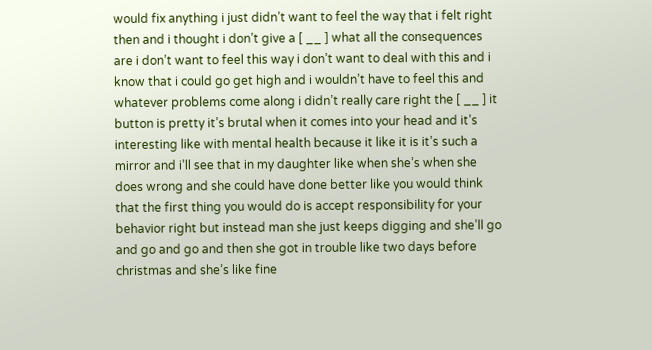would fix anything i just didn’t want to feel the way that i felt right then and i thought i don’t give a [ __ ] what all the consequences are i don’t want to feel this way i don’t want to deal with this and i know that i could go get high and i wouldn’t have to feel this and whatever problems come along i didn’t really care right the [ __ ] it button is pretty it’s brutal when it comes into your head and it’s interesting like with mental health because it like it is it’s such a mirror and i’ll see that in my daughter like when she’s when she does wrong and she could have done better like you would think that the first thing you would do is accept responsibility for your behavior right but instead man she just keeps digging and she’ll go and go and go and then she got in trouble like two days before christmas and she’s like fine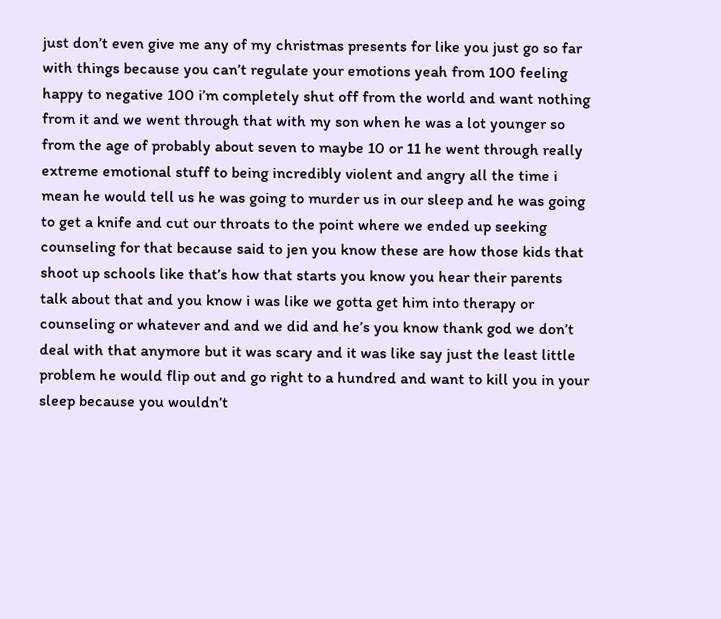just don’t even give me any of my christmas presents for like you just go so far with things because you can’t regulate your emotions yeah from 100 feeling happy to negative 100 i’m completely shut off from the world and want nothing from it and we went through that with my son when he was a lot younger so from the age of probably about seven to maybe 10 or 11 he went through really extreme emotional stuff to being incredibly violent and angry all the time i mean he would tell us he was going to murder us in our sleep and he was going to get a knife and cut our throats to the point where we ended up seeking counseling for that because said to jen you know these are how those kids that shoot up schools like that’s how that starts you know you hear their parents talk about that and you know i was like we gotta get him into therapy or counseling or whatever and and we did and he’s you know thank god we don’t deal with that anymore but it was scary and it was like say just the least little problem he would flip out and go right to a hundred and want to kill you in your sleep because you wouldn’t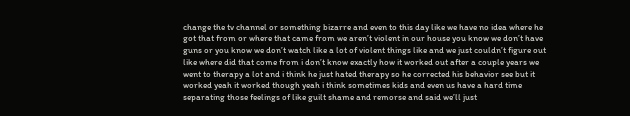change the tv channel or something bizarre and even to this day like we have no idea where he got that from or where that came from we aren’t violent in our house you know we don’t have guns or you know we don’t watch like a lot of violent things like and we just couldn’t figure out like where did that come from i don’t know exactly how it worked out after a couple years we went to therapy a lot and i think he just hated therapy so he corrected his behavior see but it worked yeah it worked though yeah i think sometimes kids and even us have a hard time separating those feelings of like guilt shame and remorse and said we’ll just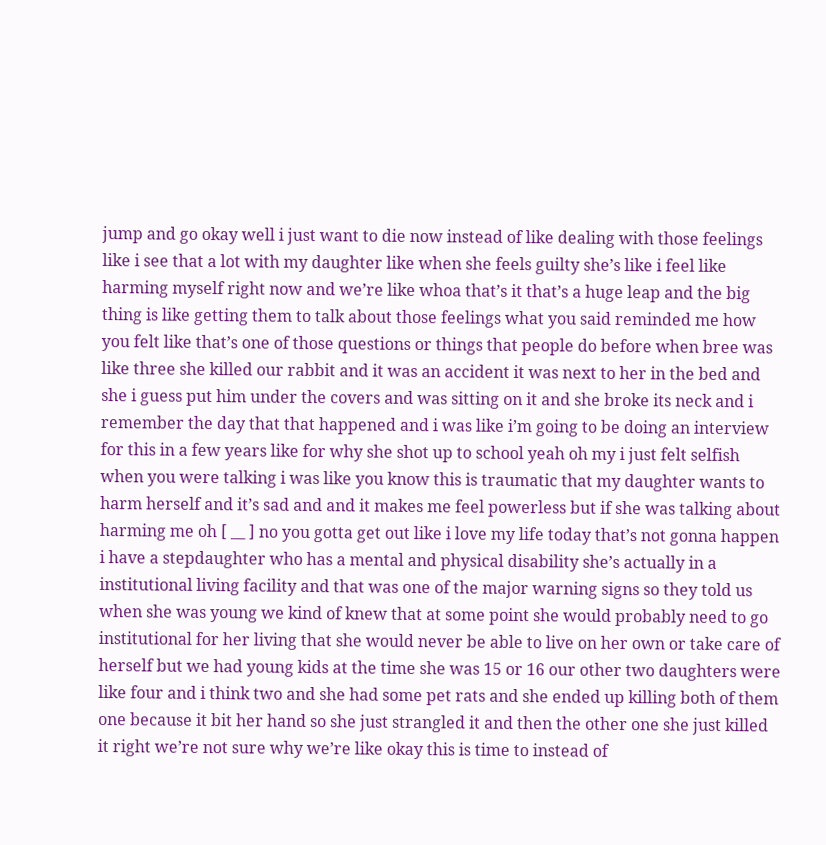jump and go okay well i just want to die now instead of like dealing with those feelings like i see that a lot with my daughter like when she feels guilty she’s like i feel like harming myself right now and we’re like whoa that’s it that’s a huge leap and the big thing is like getting them to talk about those feelings what you said reminded me how you felt like that’s one of those questions or things that people do before when bree was like three she killed our rabbit and it was an accident it was next to her in the bed and she i guess put him under the covers and was sitting on it and she broke its neck and i remember the day that that happened and i was like i’m going to be doing an interview for this in a few years like for why she shot up to school yeah oh my i just felt selfish when you were talking i was like you know this is traumatic that my daughter wants to harm herself and it’s sad and and it makes me feel powerless but if she was talking about harming me oh [ __ ] no you gotta get out like i love my life today that’s not gonna happen i have a stepdaughter who has a mental and physical disability she’s actually in a institutional living facility and that was one of the major warning signs so they told us when she was young we kind of knew that at some point she would probably need to go institutional for her living that she would never be able to live on her own or take care of herself but we had young kids at the time she was 15 or 16 our other two daughters were like four and i think two and she had some pet rats and she ended up killing both of them one because it bit her hand so she just strangled it and then the other one she just killed it right we’re not sure why we’re like okay this is time to instead of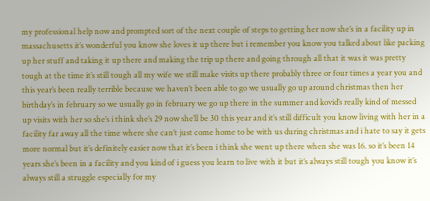my professional help now and prompted sort of the next couple of steps to getting her now she’s in a facility up in massachusetts it’s wonderful you know she loves it up there but i remember you know you talked about like packing up her stuff and taking it up there and making the trip up there and going through all that it was it was pretty tough at the time it’s still tough all my wife we still make visits up there probably three or four times a year you and this year’s been really terrible because we haven’t been able to go we usually go up around christmas then her birthday’s in february so we usually go in february we go up there in the summer and kovid’s really kind of messed up visits with her so she’s i think she’s 29 now she’ll be 30 this year and it’s still difficult you know living with her in a facility far away all the time where she can’t just come home to be with us during christmas and i hate to say it gets more normal but it’s definitely easier now that it’s been i think she went up there when she was 16. so it’s been 14 years she’s been in a facility and you kind of i guess you learn to live with it but it’s always still tough you know it’s always still a struggle especially for my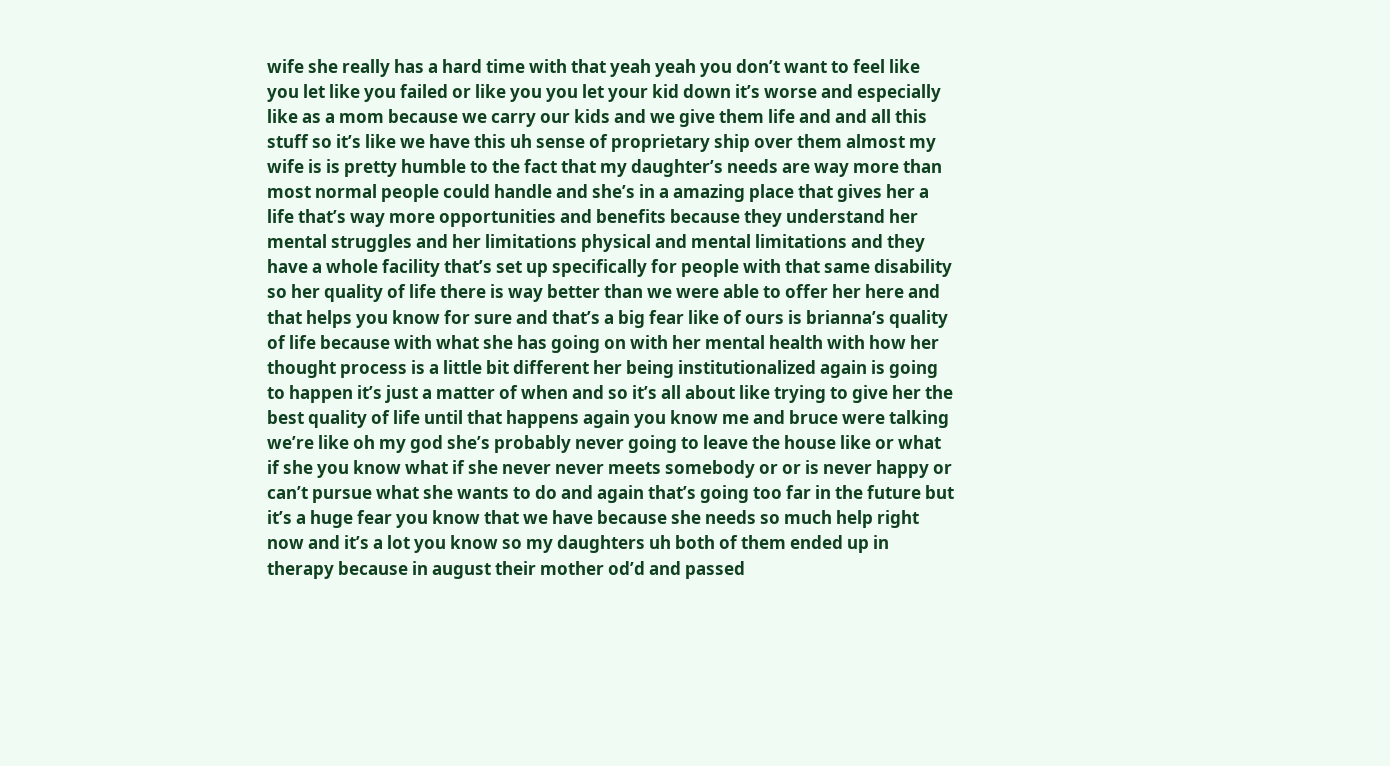wife she really has a hard time with that yeah yeah you don’t want to feel like you let like you failed or like you you let your kid down it’s worse and especially like as a mom because we carry our kids and we give them life and and all this stuff so it’s like we have this uh sense of proprietary ship over them almost my wife is is pretty humble to the fact that my daughter’s needs are way more than most normal people could handle and she’s in a amazing place that gives her a life that’s way more opportunities and benefits because they understand her mental struggles and her limitations physical and mental limitations and they have a whole facility that’s set up specifically for people with that same disability so her quality of life there is way better than we were able to offer her here and that helps you know for sure and that’s a big fear like of ours is brianna’s quality of life because with what she has going on with her mental health with how her thought process is a little bit different her being institutionalized again is going to happen it’s just a matter of when and so it’s all about like trying to give her the best quality of life until that happens again you know me and bruce were talking we’re like oh my god she’s probably never going to leave the house like or what if she you know what if she never never meets somebody or or is never happy or can’t pursue what she wants to do and again that’s going too far in the future but it’s a huge fear you know that we have because she needs so much help right now and it’s a lot you know so my daughters uh both of them ended up in therapy because in august their mother od’d and passed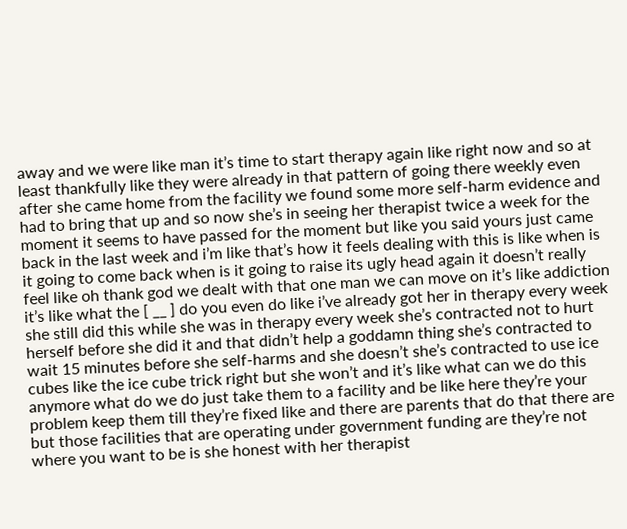away and we were like man it’s time to start therapy again like right now and so at least thankfully like they were already in that pattern of going there weekly even after she came home from the facility we found some more self-harm evidence and had to bring that up and so now she’s in seeing her therapist twice a week for the moment it seems to have passed for the moment but like you said yours just came back in the last week and i’m like that’s how it feels dealing with this is like when is it going to come back when is it going to raise its ugly head again it doesn’t really feel like oh thank god we dealt with that one man we can move on it’s like addiction it’s like what the [ __ ] do you even do like i’ve already got her in therapy every week she still did this while she was in therapy every week she’s contracted not to hurt herself before she did it and that didn’t help a goddamn thing she’s contracted to wait 15 minutes before she self-harms and she doesn’t she’s contracted to use ice cubes like the ice cube trick right but she won’t and it’s like what can we do this anymore what do we do just take them to a facility and be like here they’re your problem keep them till they’re fixed like and there are parents that do that there are but those facilities that are operating under government funding are they’re not where you want to be is she honest with her therapist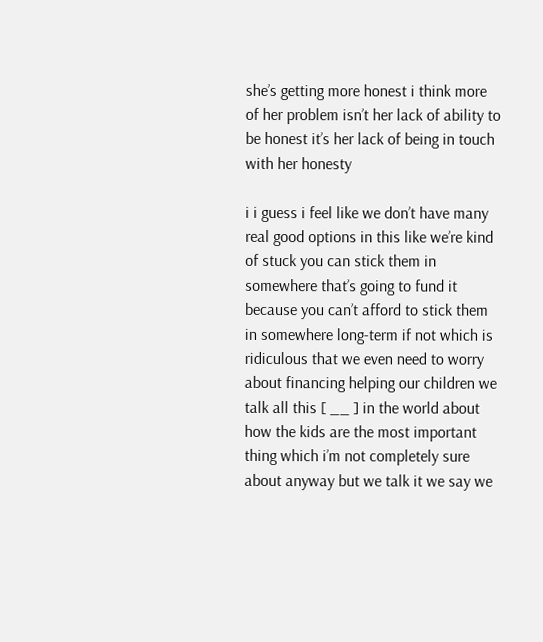she’s getting more honest i think more of her problem isn’t her lack of ability to be honest it’s her lack of being in touch with her honesty

i i guess i feel like we don’t have many real good options in this like we’re kind of stuck you can stick them in somewhere that’s going to fund it because you can’t afford to stick them in somewhere long-term if not which is ridiculous that we even need to worry about financing helping our children we talk all this [ __ ] in the world about how the kids are the most important thing which i’m not completely sure about anyway but we talk it we say we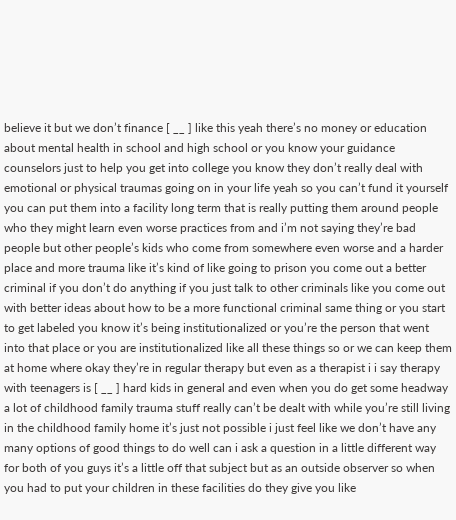believe it but we don’t finance [ __ ] like this yeah there’s no money or education about mental health in school and high school or you know your guidance counselors just to help you get into college you know they don’t really deal with emotional or physical traumas going on in your life yeah so you can’t fund it yourself you can put them into a facility long term that is really putting them around people who they might learn even worse practices from and i’m not saying they’re bad people but other people’s kids who come from somewhere even worse and a harder place and more trauma like it’s kind of like going to prison you come out a better criminal if you don’t do anything if you just talk to other criminals like you come out with better ideas about how to be a more functional criminal same thing or you start to get labeled you know it’s being institutionalized or you’re the person that went into that place or you are institutionalized like all these things so or we can keep them at home where okay they’re in regular therapy but even as a therapist i i say therapy with teenagers is [ __ ] hard kids in general and even when you do get some headway a lot of childhood family trauma stuff really can’t be dealt with while you’re still living in the childhood family home it’s just not possible i just feel like we don’t have any many options of good things to do well can i ask a question in a little different way for both of you guys it’s a little off that subject but as an outside observer so when you had to put your children in these facilities do they give you like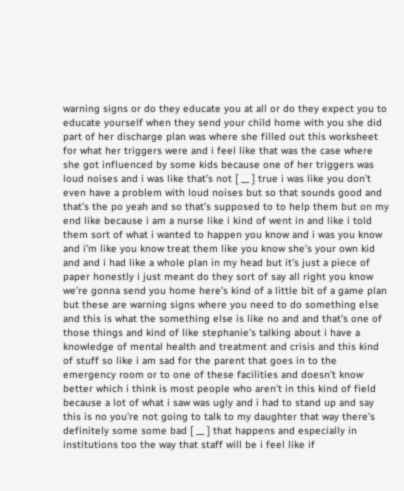warning signs or do they educate you at all or do they expect you to educate yourself when they send your child home with you she did part of her discharge plan was where she filled out this worksheet for what her triggers were and i feel like that was the case where she got influenced by some kids because one of her triggers was loud noises and i was like that’s not [ __ ] true i was like you don’t even have a problem with loud noises but so that sounds good and that’s the po yeah and so that’s supposed to to help them but on my end like because i am a nurse like i kind of went in and like i told them sort of what i wanted to happen you know and i was you know and i’m like you know treat them like you know she’s your own kid and and i had like a whole plan in my head but it’s just a piece of paper honestly i just meant do they sort of say all right you know we’re gonna send you home here’s kind of a little bit of a game plan but these are warning signs where you need to do something else and this is what the something else is like no and and that’s one of those things and kind of like stephanie’s talking about i have a knowledge of mental health and treatment and crisis and this kind of stuff so like i am sad for the parent that goes in to the emergency room or to one of these facilities and doesn’t know better which i think is most people who aren’t in this kind of field because a lot of what i saw was ugly and i had to stand up and say this is no you’re not going to talk to my daughter that way there’s definitely some some bad [ __ ] that happens and especially in institutions too the way that staff will be i feel like if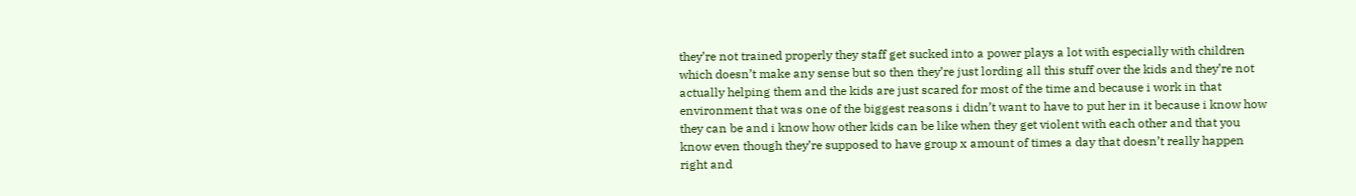they’re not trained properly they staff get sucked into a power plays a lot with especially with children which doesn’t make any sense but so then they’re just lording all this stuff over the kids and they’re not actually helping them and the kids are just scared for most of the time and because i work in that environment that was one of the biggest reasons i didn’t want to have to put her in it because i know how they can be and i know how other kids can be like when they get violent with each other and that you know even though they’re supposed to have group x amount of times a day that doesn’t really happen right and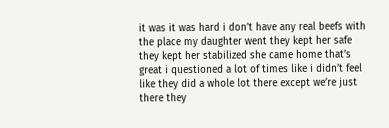it was it was hard i don’t have any real beefs with the place my daughter went they kept her safe they kept her stabilized she came home that’s great i questioned a lot of times like i didn’t feel like they did a whole lot there except we’re just there they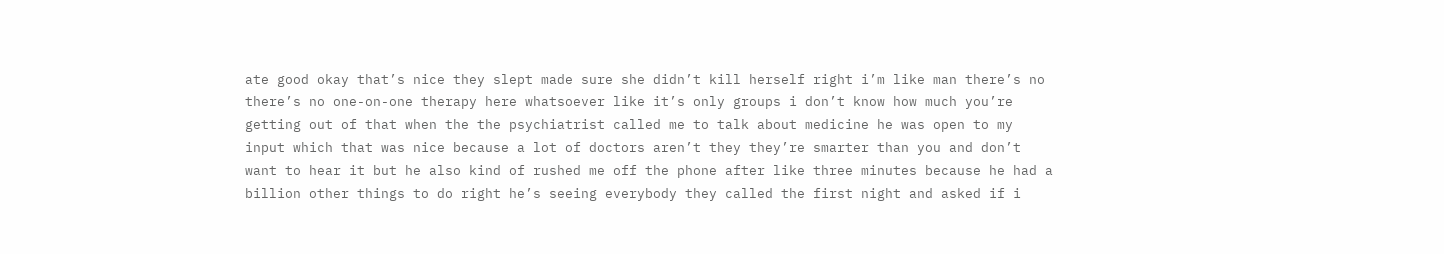ate good okay that’s nice they slept made sure she didn’t kill herself right i’m like man there’s no there’s no one-on-one therapy here whatsoever like it’s only groups i don’t know how much you’re getting out of that when the the psychiatrist called me to talk about medicine he was open to my input which that was nice because a lot of doctors aren’t they they’re smarter than you and don’t want to hear it but he also kind of rushed me off the phone after like three minutes because he had a billion other things to do right he’s seeing everybody they called the first night and asked if i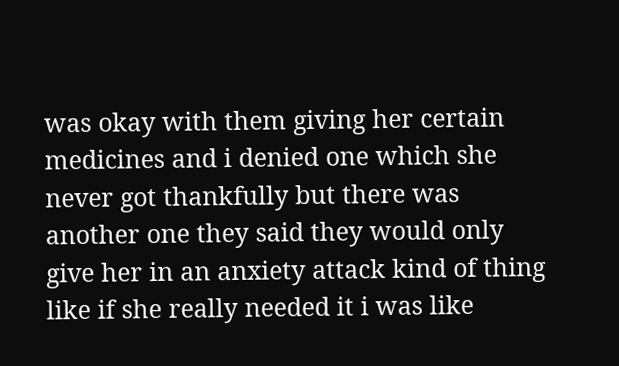was okay with them giving her certain medicines and i denied one which she never got thankfully but there was another one they said they would only give her in an anxiety attack kind of thing like if she really needed it i was like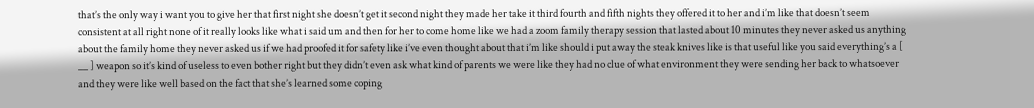that’s the only way i want you to give her that first night she doesn’t get it second night they made her take it third fourth and fifth nights they offered it to her and i’m like that doesn’t seem consistent at all right none of it really looks like what i said um and then for her to come home like we had a zoom family therapy session that lasted about 10 minutes they never asked us anything about the family home they never asked us if we had proofed it for safety like i’ve even thought about that i’m like should i put away the steak knives like is that useful like you said everything’s a [ __ ] weapon so it’s kind of useless to even bother right but they didn’t even ask what kind of parents we were like they had no clue of what environment they were sending her back to whatsoever and they were like well based on the fact that she’s learned some coping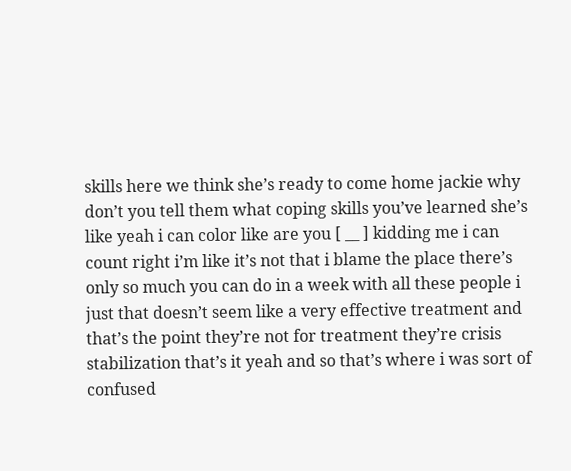skills here we think she’s ready to come home jackie why don’t you tell them what coping skills you’ve learned she’s like yeah i can color like are you [ __ ] kidding me i can count right i’m like it’s not that i blame the place there’s only so much you can do in a week with all these people i just that doesn’t seem like a very effective treatment and that’s the point they’re not for treatment they’re crisis stabilization that’s it yeah and so that’s where i was sort of confused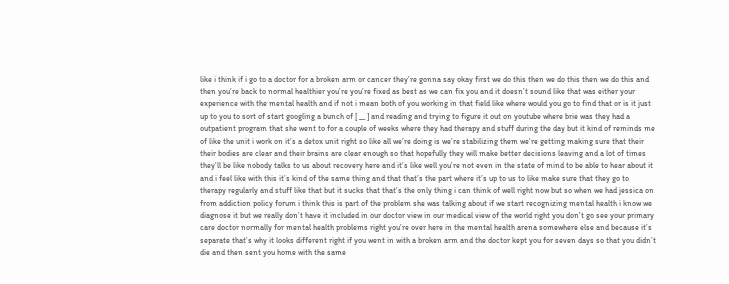like i think if i go to a doctor for a broken arm or cancer they’re gonna say okay first we do this then we do this then we do this and then you’re back to normal healthier you’re you’re fixed as best as we can fix you and it doesn’t sound like that was either your experience with the mental health and if not i mean both of you working in that field like where would you go to find that or is it just up to you to sort of start googling a bunch of [ __ ] and reading and trying to figure it out on youtube where brie was they had a outpatient program that she went to for a couple of weeks where they had therapy and stuff during the day but it kind of reminds me of like the unit i work on it’s a detox unit right so like all we’re doing is we’re stabilizing them we’re getting making sure that their their bodies are clear and their brains are clear enough so that hopefully they will make better decisions leaving and a lot of times they’ll be like nobody talks to us about recovery here and it’s like well you’re not even in the state of mind to be able to hear about it and i feel like with this it’s kind of the same thing and that that’s the part where it’s up to us to like make sure that they go to therapy regularly and stuff like that but it sucks that that’s the only thing i can think of well right now but so when we had jessica on from addiction policy forum i think this is part of the problem she was talking about if we start recognizing mental health i know we diagnose it but we really don’t have it included in our doctor view in our medical view of the world right you don’t go see your primary care doctor normally for mental health problems right you’re over here in the mental health arena somewhere else and because it’s separate that’s why it looks different right if you went in with a broken arm and the doctor kept you for seven days so that you didn’t die and then sent you home with the same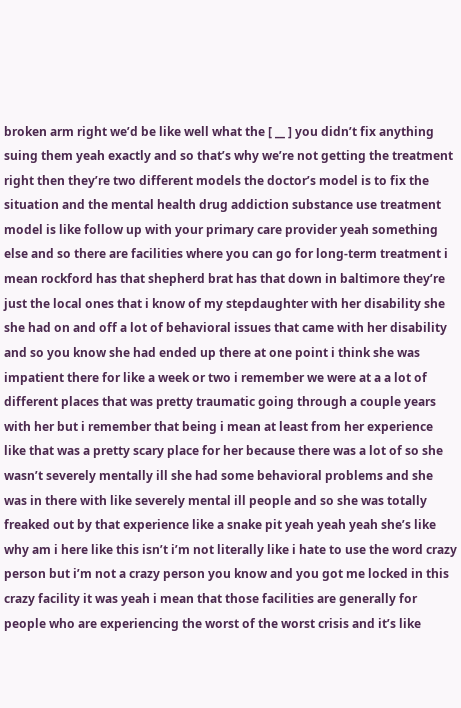broken arm right we’d be like well what the [ __ ] you didn’t fix anything suing them yeah exactly and so that’s why we’re not getting the treatment right then they’re two different models the doctor’s model is to fix the situation and the mental health drug addiction substance use treatment model is like follow up with your primary care provider yeah something else and so there are facilities where you can go for long-term treatment i mean rockford has that shepherd brat has that down in baltimore they’re just the local ones that i know of my stepdaughter with her disability she she had on and off a lot of behavioral issues that came with her disability and so you know she had ended up there at one point i think she was impatient there for like a week or two i remember we were at a a lot of different places that was pretty traumatic going through a couple years with her but i remember that being i mean at least from her experience like that was a pretty scary place for her because there was a lot of so she wasn’t severely mentally ill she had some behavioral problems and she was in there with like severely mental ill people and so she was totally freaked out by that experience like a snake pit yeah yeah yeah she’s like why am i here like this isn’t i’m not literally like i hate to use the word crazy person but i’m not a crazy person you know and you got me locked in this crazy facility it was yeah i mean that those facilities are generally for people who are experiencing the worst of the worst crisis and it’s like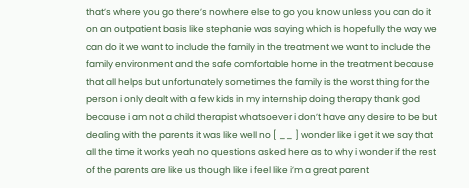that’s where you go there’s nowhere else to go you know unless you can do it on an outpatient basis like stephanie was saying which is hopefully the way we can do it we want to include the family in the treatment we want to include the family environment and the safe comfortable home in the treatment because that all helps but unfortunately sometimes the family is the worst thing for the person i only dealt with a few kids in my internship doing therapy thank god because i am not a child therapist whatsoever i don’t have any desire to be but dealing with the parents it was like well no [ __ ] wonder like i get it we say that all the time it works yeah no questions asked here as to why i wonder if the rest of the parents are like us though like i feel like i’m a great parent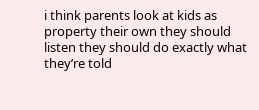i think parents look at kids as property their own they should listen they should do exactly what they’re told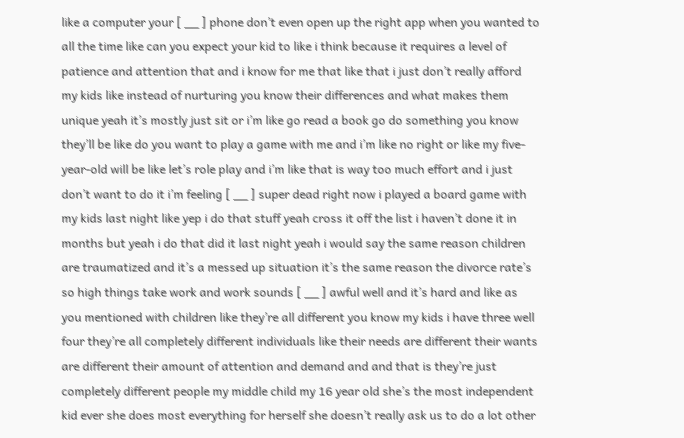like a computer your [ __ ] phone don’t even open up the right app when you wanted to all the time like can you expect your kid to like i think because it requires a level of patience and attention that and i know for me that like that i just don’t really afford my kids like instead of nurturing you know their differences and what makes them unique yeah it’s mostly just sit or i’m like go read a book go do something you know they’ll be like do you want to play a game with me and i’m like no right or like my five-year-old will be like let’s role play and i’m like that is way too much effort and i just don’t want to do it i’m feeling [ __ ] super dead right now i played a board game with my kids last night like yep i do that stuff yeah cross it off the list i haven’t done it in months but yeah i do that did it last night yeah i would say the same reason children are traumatized and it’s a messed up situation it’s the same reason the divorce rate’s so high things take work and work sounds [ __ ] awful well and it’s hard and like as you mentioned with children like they’re all different you know my kids i have three well four they’re all completely different individuals like their needs are different their wants are different their amount of attention and demand and and that is they’re just completely different people my middle child my 16 year old she’s the most independent kid ever she does most everything for herself she doesn’t really ask us to do a lot other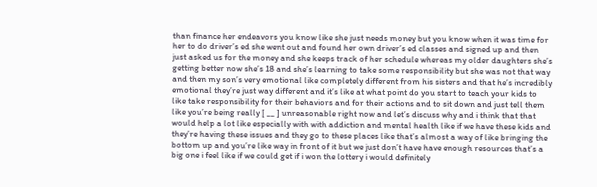than finance her endeavors you know like she just needs money but you know when it was time for her to do driver’s ed she went out and found her own driver’s ed classes and signed up and then just asked us for the money and she keeps track of her schedule whereas my older daughters she’s getting better now she’s 18 and she’s learning to take some responsibility but she was not that way and then my son’s very emotional like completely different from his sisters and that he’s incredibly emotional they’re just way different and it’s like at what point do you start to teach your kids to like take responsibility for their behaviors and for their actions and to sit down and just tell them like you’re being really [ __ ] unreasonable right now and let’s discuss why and i think that that would help a lot like especially with with addiction and mental health like if we have these kids and they’re having these issues and they go to these places like that’s almost a way of like bringing the bottom up and you’re like way in front of it but we just don’t have have enough resources that’s a big one i feel like if we could get if i won the lottery i would definitely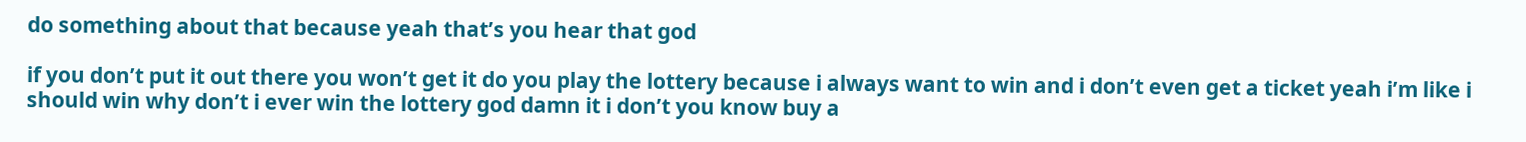do something about that because yeah that’s you hear that god

if you don’t put it out there you won’t get it do you play the lottery because i always want to win and i don’t even get a ticket yeah i’m like i should win why don’t i ever win the lottery god damn it i don’t you know buy a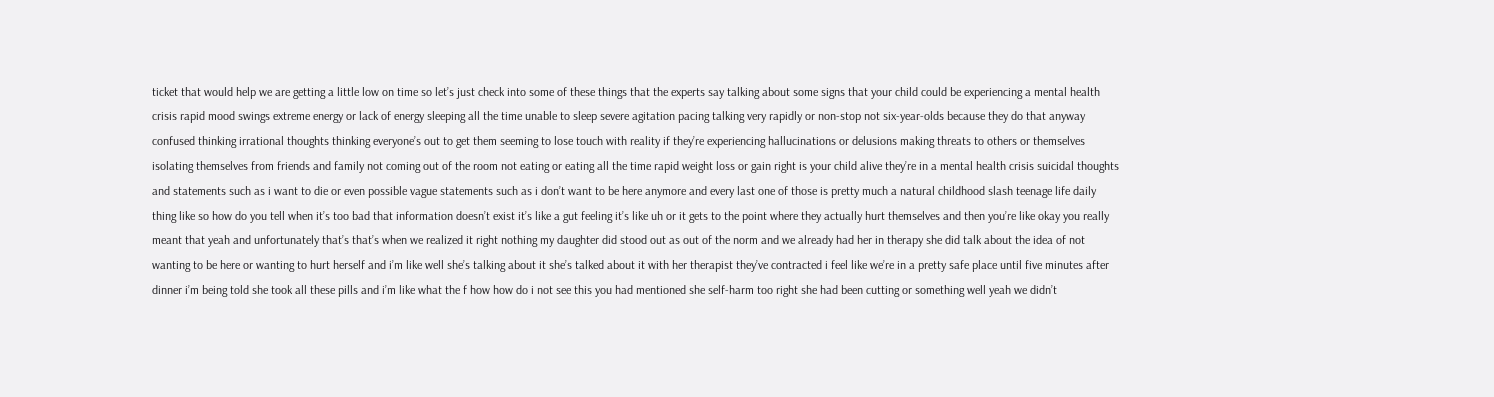ticket that would help we are getting a little low on time so let’s just check into some of these things that the experts say talking about some signs that your child could be experiencing a mental health crisis rapid mood swings extreme energy or lack of energy sleeping all the time unable to sleep severe agitation pacing talking very rapidly or non-stop not six-year-olds because they do that anyway confused thinking irrational thoughts thinking everyone’s out to get them seeming to lose touch with reality if they’re experiencing hallucinations or delusions making threats to others or themselves isolating themselves from friends and family not coming out of the room not eating or eating all the time rapid weight loss or gain right is your child alive they’re in a mental health crisis suicidal thoughts and statements such as i want to die or even possible vague statements such as i don’t want to be here anymore and every last one of those is pretty much a natural childhood slash teenage life daily thing like so how do you tell when it’s too bad that information doesn’t exist it’s like a gut feeling it’s like uh or it gets to the point where they actually hurt themselves and then you’re like okay you really meant that yeah and unfortunately that’s that’s when we realized it right nothing my daughter did stood out as out of the norm and we already had her in therapy she did talk about the idea of not wanting to be here or wanting to hurt herself and i’m like well she’s talking about it she’s talked about it with her therapist they’ve contracted i feel like we’re in a pretty safe place until five minutes after dinner i’m being told she took all these pills and i’m like what the f how how do i not see this you had mentioned she self-harm too right she had been cutting or something well yeah we didn’t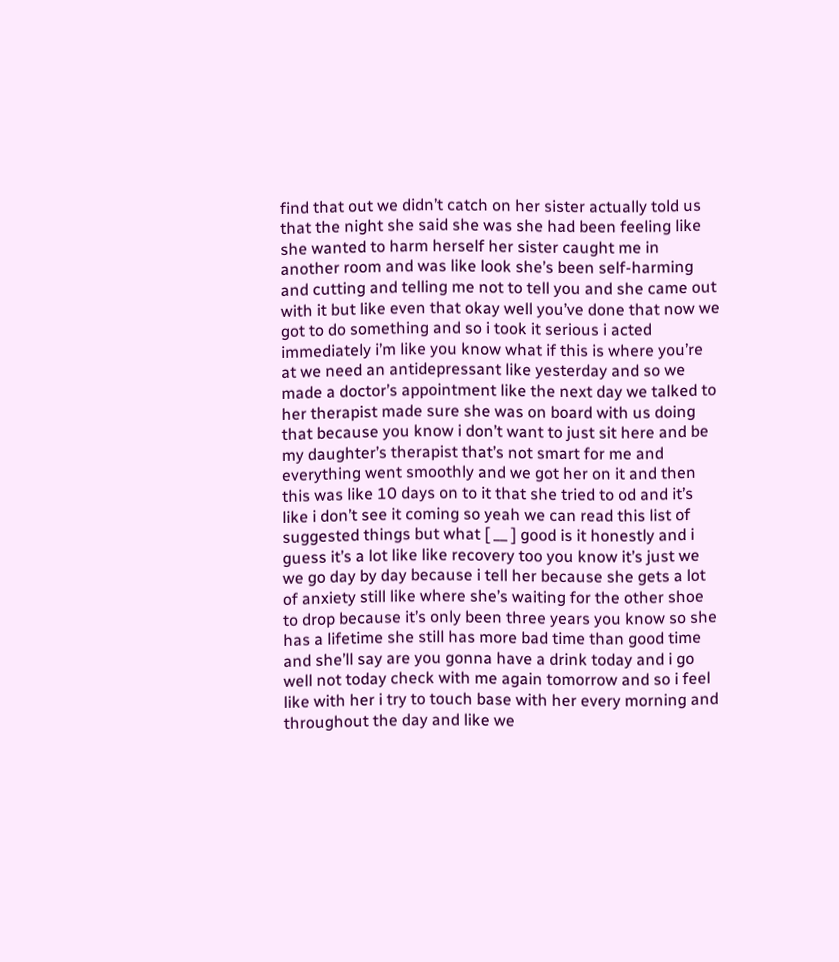find that out we didn’t catch on her sister actually told us that the night she said she was she had been feeling like she wanted to harm herself her sister caught me in another room and was like look she’s been self-harming and cutting and telling me not to tell you and she came out with it but like even that okay well you’ve done that now we got to do something and so i took it serious i acted immediately i’m like you know what if this is where you’re at we need an antidepressant like yesterday and so we made a doctor’s appointment like the next day we talked to her therapist made sure she was on board with us doing that because you know i don’t want to just sit here and be my daughter’s therapist that’s not smart for me and everything went smoothly and we got her on it and then this was like 10 days on to it that she tried to od and it’s like i don’t see it coming so yeah we can read this list of suggested things but what [ __ ] good is it honestly and i guess it’s a lot like like recovery too you know it’s just we we go day by day because i tell her because she gets a lot of anxiety still like where she’s waiting for the other shoe to drop because it’s only been three years you know so she has a lifetime she still has more bad time than good time and she’ll say are you gonna have a drink today and i go well not today check with me again tomorrow and so i feel like with her i try to touch base with her every morning and throughout the day and like we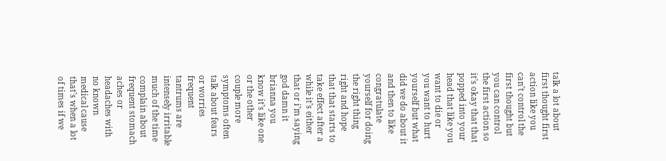talk a lot about first thought first action like you can’t control the first thought but you can control the first action so it’s okay that that popped into your head that like you want to die or you want to hurt yourself but what did we do about it and then to like congratulate yourself for doing the right thing right and hope that that starts to take effect after a while it’s either that or i’m saying god damn it brianna you know it’s like one or the other couple more symptoms often talk about fears or worries frequent tantrums are intensely irritable much of the time complain about frequent stomach aches or headaches with no known medical cause that’s when a lot of times if we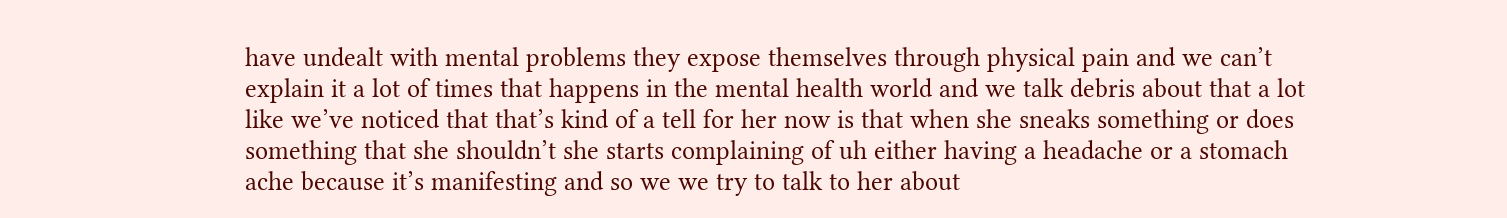have undealt with mental problems they expose themselves through physical pain and we can’t explain it a lot of times that happens in the mental health world and we talk debris about that a lot like we’ve noticed that that’s kind of a tell for her now is that when she sneaks something or does something that she shouldn’t she starts complaining of uh either having a headache or a stomach ache because it’s manifesting and so we we try to talk to her about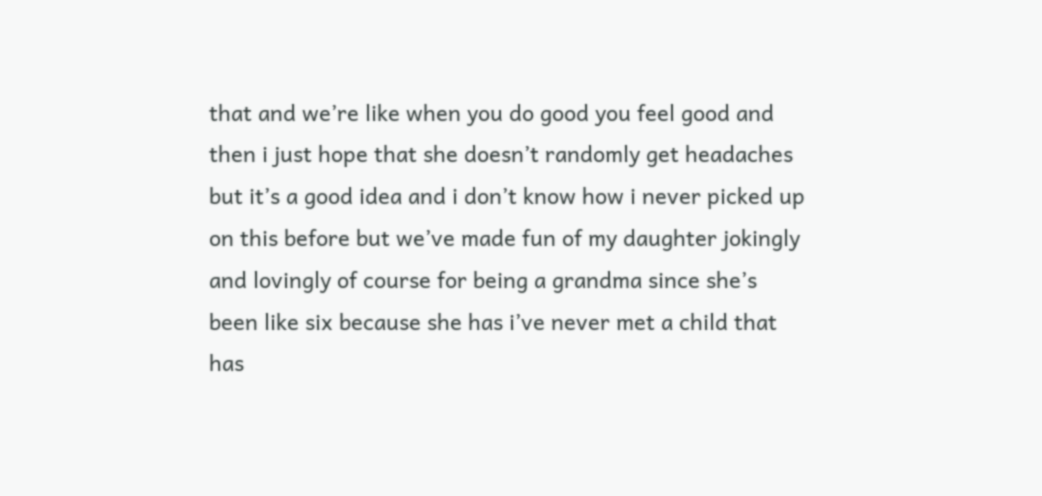that and we’re like when you do good you feel good and then i just hope that she doesn’t randomly get headaches but it’s a good idea and i don’t know how i never picked up on this before but we’ve made fun of my daughter jokingly and lovingly of course for being a grandma since she’s been like six because she has i’ve never met a child that has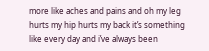more like aches and pains and oh my leg hurts my hip hurts my back it’s something like every day and i’ve always been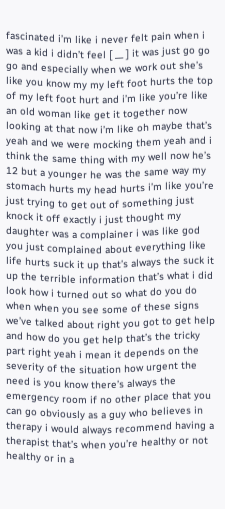fascinated i’m like i never felt pain when i was a kid i didn’t feel [ __ ] it was just go go go and especially when we work out she’s like you know my my left foot hurts the top of my left foot hurt and i’m like you’re like an old woman like get it together now looking at that now i’m like oh maybe that’s yeah and we were mocking them yeah and i think the same thing with my well now he’s 12 but a younger he was the same way my stomach hurts my head hurts i’m like you’re just trying to get out of something just knock it off exactly i just thought my daughter was a complainer i was like god you just complained about everything like life hurts suck it up that’s always the suck it up the terrible information that’s what i did look how i turned out so what do you do when when you see some of these signs we’ve talked about right you got to get help and how do you get help that’s the tricky part right yeah i mean it depends on the severity of the situation how urgent the need is you know there’s always the emergency room if no other place that you can go obviously as a guy who believes in therapy i would always recommend having a therapist that’s when you’re healthy or not healthy or in a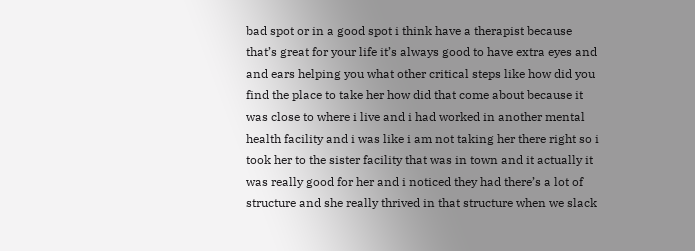bad spot or in a good spot i think have a therapist because that’s great for your life it’s always good to have extra eyes and and ears helping you what other critical steps like how did you find the place to take her how did that come about because it was close to where i live and i had worked in another mental health facility and i was like i am not taking her there right so i took her to the sister facility that was in town and it actually it was really good for her and i noticed they had there’s a lot of structure and she really thrived in that structure when we slack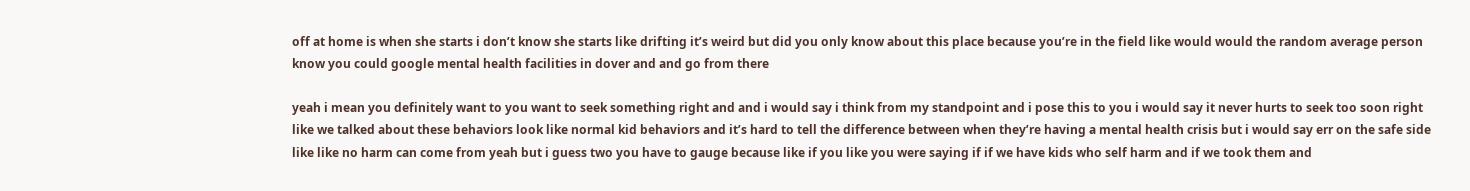off at home is when she starts i don’t know she starts like drifting it’s weird but did you only know about this place because you’re in the field like would would the random average person know you could google mental health facilities in dover and and go from there

yeah i mean you definitely want to you want to seek something right and and i would say i think from my standpoint and i pose this to you i would say it never hurts to seek too soon right like we talked about these behaviors look like normal kid behaviors and it’s hard to tell the difference between when they’re having a mental health crisis but i would say err on the safe side like like no harm can come from yeah but i guess two you have to gauge because like if you like you were saying if if we have kids who self harm and if we took them and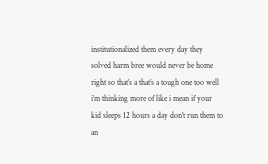institutionalized them every day they solved harm bree would never be home right so that’s a that’s a tough one too well i’m thinking more of like i mean if your kid sleeps 12 hours a day don’t run them to an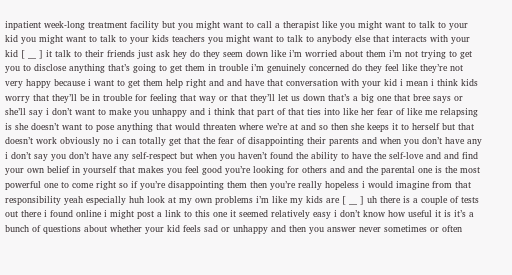inpatient week-long treatment facility but you might want to call a therapist like you might want to talk to your kid you might want to talk to your kids teachers you might want to talk to anybody else that interacts with your kid [ __ ] it talk to their friends just ask hey do they seem down like i’m worried about them i’m not trying to get you to disclose anything that’s going to get them in trouble i’m genuinely concerned do they feel like they’re not very happy because i want to get them help right and and have that conversation with your kid i mean i think kids worry that they’ll be in trouble for feeling that way or that they’ll let us down that’s a big one that bree says or she’ll say i don’t want to make you unhappy and i think that part of that ties into like her fear of like me relapsing is she doesn’t want to pose anything that would threaten where we’re at and so then she keeps it to herself but that doesn’t work obviously no i can totally get that the fear of disappointing their parents and when you don’t have any i don’t say you don’t have any self-respect but when you haven’t found the ability to have the self-love and and find your own belief in yourself that makes you feel good you’re looking for others and and the parental one is the most powerful one to come right so if you’re disappointing them then you’re really hopeless i would imagine from that responsibility yeah especially huh look at my own problems i’m like my kids are [ __ ] uh there is a couple of tests out there i found online i might post a link to this one it seemed relatively easy i don’t know how useful it is it’s a bunch of questions about whether your kid feels sad or unhappy and then you answer never sometimes or often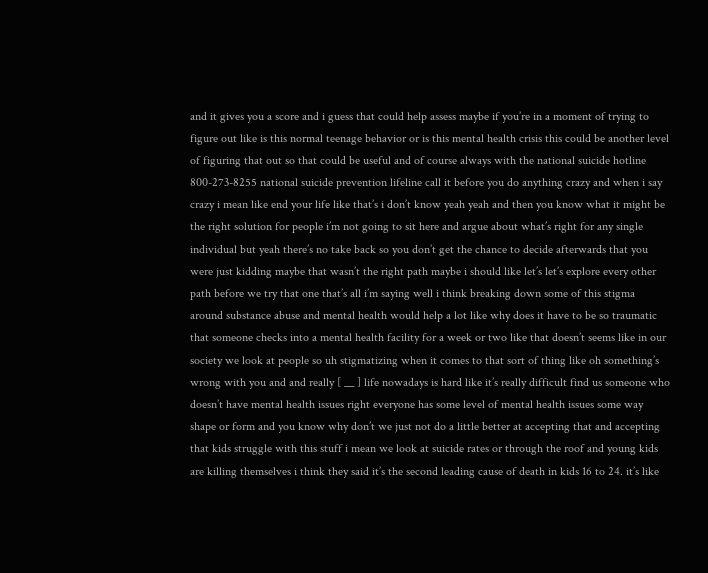and it gives you a score and i guess that could help assess maybe if you’re in a moment of trying to figure out like is this normal teenage behavior or is this mental health crisis this could be another level of figuring that out so that could be useful and of course always with the national suicide hotline 800-273-8255 national suicide prevention lifeline call it before you do anything crazy and when i say crazy i mean like end your life like that’s i don’t know yeah yeah and then you know what it might be the right solution for people i’m not going to sit here and argue about what’s right for any single individual but yeah there’s no take back so you don’t get the chance to decide afterwards that you were just kidding maybe that wasn’t the right path maybe i should like let’s let’s explore every other path before we try that one that’s all i’m saying well i think breaking down some of this stigma around substance abuse and mental health would help a lot like why does it have to be so traumatic that someone checks into a mental health facility for a week or two like that doesn’t seems like in our society we look at people so uh stigmatizing when it comes to that sort of thing like oh something’s wrong with you and and really [ __ ] life nowadays is hard like it’s really difficult find us someone who doesn’t have mental health issues right everyone has some level of mental health issues some way shape or form and you know why don’t we just not do a little better at accepting that and accepting that kids struggle with this stuff i mean we look at suicide rates or through the roof and young kids are killing themselves i think they said it’s the second leading cause of death in kids 16 to 24. it’s like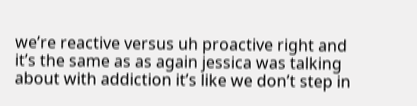we’re reactive versus uh proactive right and it’s the same as as again jessica was talking about with addiction it’s like we don’t step in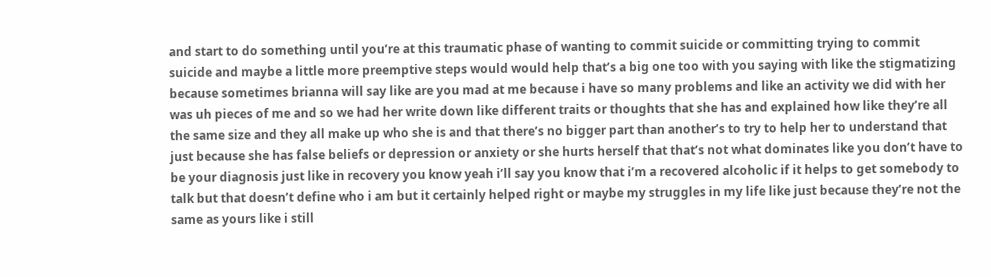and start to do something until you’re at this traumatic phase of wanting to commit suicide or committing trying to commit suicide and maybe a little more preemptive steps would would help that’s a big one too with you saying with like the stigmatizing because sometimes brianna will say like are you mad at me because i have so many problems and like an activity we did with her was uh pieces of me and so we had her write down like different traits or thoughts that she has and explained how like they’re all the same size and they all make up who she is and that there’s no bigger part than another’s to try to help her to understand that just because she has false beliefs or depression or anxiety or she hurts herself that that’s not what dominates like you don’t have to be your diagnosis just like in recovery you know yeah i’ll say you know that i’m a recovered alcoholic if it helps to get somebody to talk but that doesn’t define who i am but it certainly helped right or maybe my struggles in my life like just because they’re not the same as yours like i still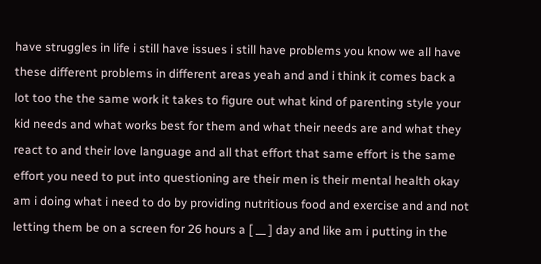have struggles in life i still have issues i still have problems you know we all have these different problems in different areas yeah and and i think it comes back a lot too the the same work it takes to figure out what kind of parenting style your kid needs and what works best for them and what their needs are and what they react to and their love language and all that effort that same effort is the same effort you need to put into questioning are their men is their mental health okay am i doing what i need to do by providing nutritious food and exercise and and not letting them be on a screen for 26 hours a [ __ ] day and like am i putting in the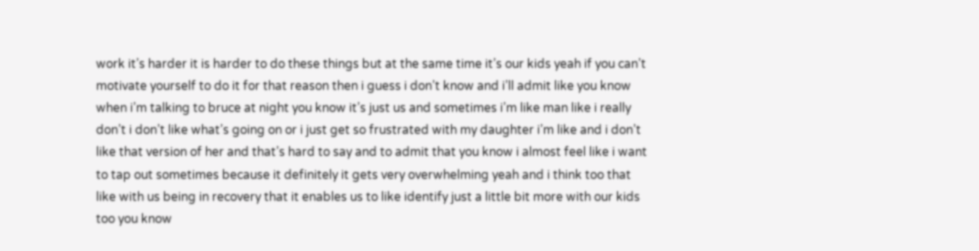work it’s harder it is harder to do these things but at the same time it’s our kids yeah if you can’t motivate yourself to do it for that reason then i guess i don’t know and i’ll admit like you know when i’m talking to bruce at night you know it’s just us and sometimes i’m like man like i really don’t i don’t like what’s going on or i just get so frustrated with my daughter i’m like and i don’t like that version of her and that’s hard to say and to admit that you know i almost feel like i want to tap out sometimes because it definitely it gets very overwhelming yeah and i think too that like with us being in recovery that it enables us to like identify just a little bit more with our kids too you know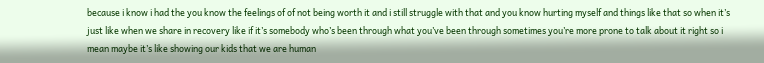because i know i had the you know the feelings of of not being worth it and i still struggle with that and you know hurting myself and things like that so when it’s just like when we share in recovery like if it’s somebody who’s been through what you’ve been through sometimes you’re more prone to talk about it right so i mean maybe it’s like showing our kids that we are human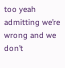too yeah admitting we’re wrong and we don’t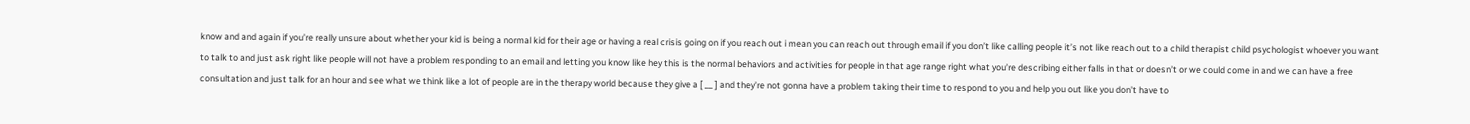know and and again if you’re really unsure about whether your kid is being a normal kid for their age or having a real crisis going on if you reach out i mean you can reach out through email if you don’t like calling people it’s not like reach out to a child therapist child psychologist whoever you want to talk to and just ask right like people will not have a problem responding to an email and letting you know like hey this is the normal behaviors and activities for people in that age range right what you’re describing either falls in that or doesn’t or we could come in and we can have a free consultation and just talk for an hour and see what we think like a lot of people are in the therapy world because they give a [ __ ] and they’re not gonna have a problem taking their time to respond to you and help you out like you don’t have to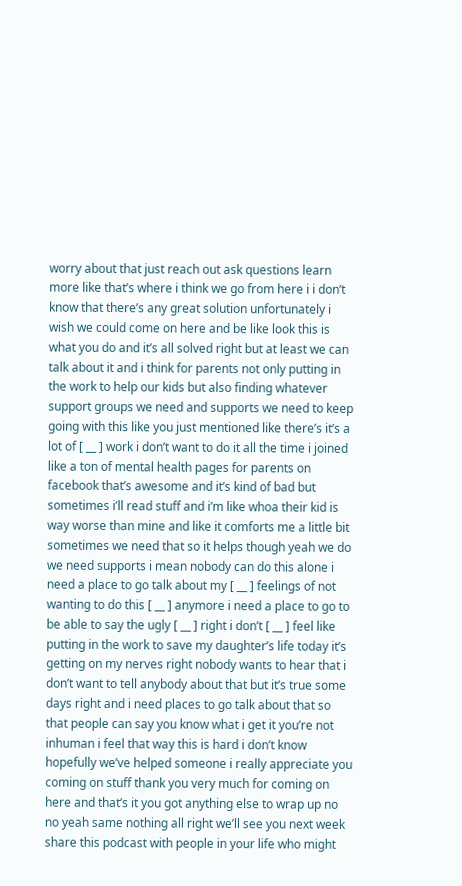worry about that just reach out ask questions learn more like that’s where i think we go from here i i don’t know that there’s any great solution unfortunately i wish we could come on here and be like look this is what you do and it’s all solved right but at least we can talk about it and i think for parents not only putting in the work to help our kids but also finding whatever support groups we need and supports we need to keep going with this like you just mentioned like there’s it’s a lot of [ __ ] work i don’t want to do it all the time i joined like a ton of mental health pages for parents on facebook that’s awesome and it’s kind of bad but sometimes i’ll read stuff and i’m like whoa their kid is way worse than mine and like it comforts me a little bit sometimes we need that so it helps though yeah we do we need supports i mean nobody can do this alone i need a place to go talk about my [ __ ] feelings of not wanting to do this [ __ ] anymore i need a place to go to be able to say the ugly [ __ ] right i don’t [ __ ] feel like putting in the work to save my daughter’s life today it’s getting on my nerves right nobody wants to hear that i don’t want to tell anybody about that but it’s true some days right and i need places to go talk about that so that people can say you know what i get it you’re not inhuman i feel that way this is hard i don’t know hopefully we’ve helped someone i really appreciate you coming on stuff thank you very much for coming on here and that’s it you got anything else to wrap up no no yeah same nothing all right we’ll see you next week share this podcast with people in your life who might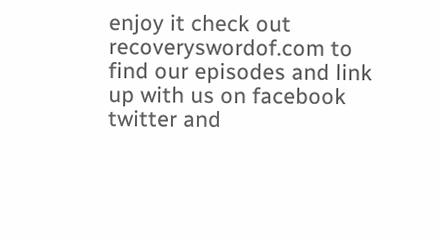enjoy it check out recoveryswordof.com to find our episodes and link up with us on facebook twitter and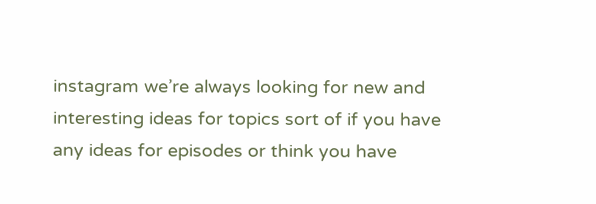instagram we’re always looking for new and interesting ideas for topics sort of if you have any ideas for episodes or think you have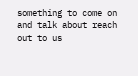something to come on and talk about reach out to us